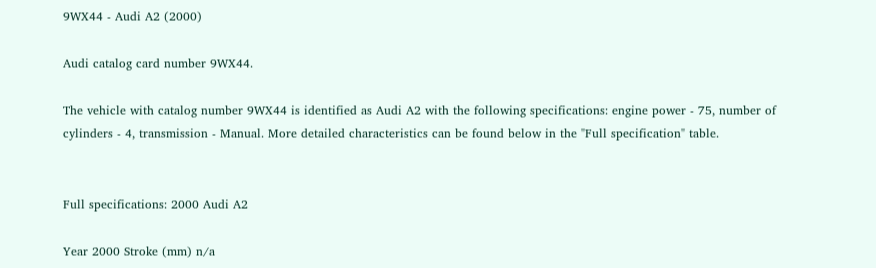9WX44 - Audi A2 (2000)

Audi catalog card number 9WX44.

The vehicle with catalog number 9WX44 is identified as Audi A2 with the following specifications: engine power - 75, number of cylinders - 4, transmission - Manual. More detailed characteristics can be found below in the "Full specification" table.


Full specifications: 2000 Audi A2

Year 2000 Stroke (mm) n/a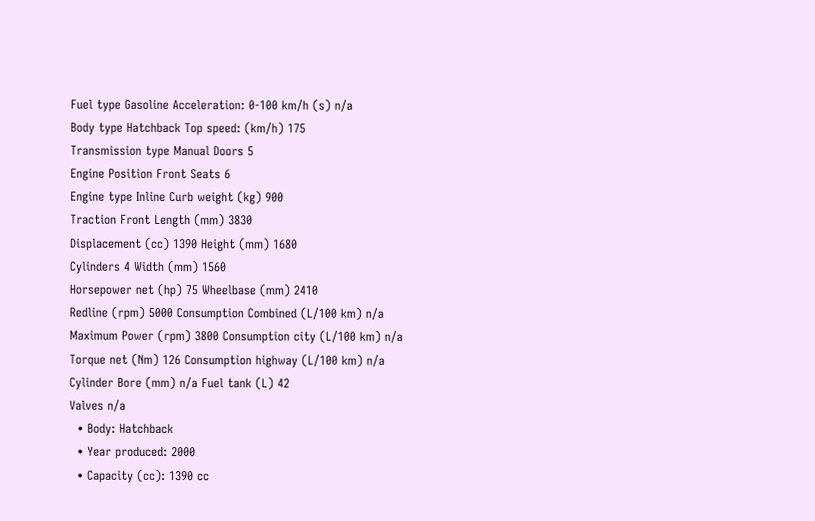Fuel type Gasoline Acceleration: 0-100 km/h (s) n/a
Body type Hatchback Top speed: (km/h) 175
Transmission type Manual Doors 5
Engine Position Front Seats 6
Engine type Inline Curb weight (kg) 900
Traction Front Length (mm) 3830
Displacement (cc) 1390 Height (mm) 1680
Cylinders 4 Width (mm) 1560
Horsepower net (hp) 75 Wheelbase (mm) 2410
Redline (rpm) 5000 Consumption Combined (L/100 km) n/a
Maximum Power (rpm) 3800 Consumption city (L/100 km) n/a
Torque net (Nm) 126 Consumption highway (L/100 km) n/a
Cylinder Bore (mm) n/a Fuel tank (L) 42
Valves n/a
  • Body: Hatchback
  • Year produced: 2000
  • Capacity (cc): 1390 cc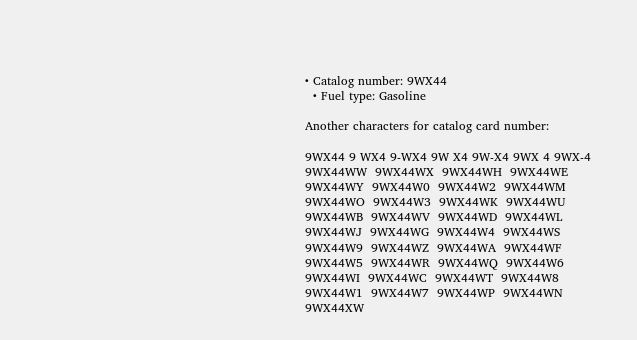• Catalog number: 9WX44
  • Fuel type: Gasoline

Another characters for catalog card number:

9WX44 9 WX4 9-WX4 9W X4 9W-X4 9WX 4 9WX-4
9WX44WW  9WX44WX  9WX44WH  9WX44WE  9WX44WY  9WX44W0  9WX44W2  9WX44WM  9WX44WO  9WX44W3  9WX44WK  9WX44WU  9WX44WB  9WX44WV  9WX44WD  9WX44WL  9WX44WJ  9WX44WG  9WX44W4  9WX44WS  9WX44W9  9WX44WZ  9WX44WA  9WX44WF  9WX44W5  9WX44WR  9WX44WQ  9WX44W6  9WX44WI  9WX44WC  9WX44WT  9WX44W8  9WX44W1  9WX44W7  9WX44WP  9WX44WN
9WX44XW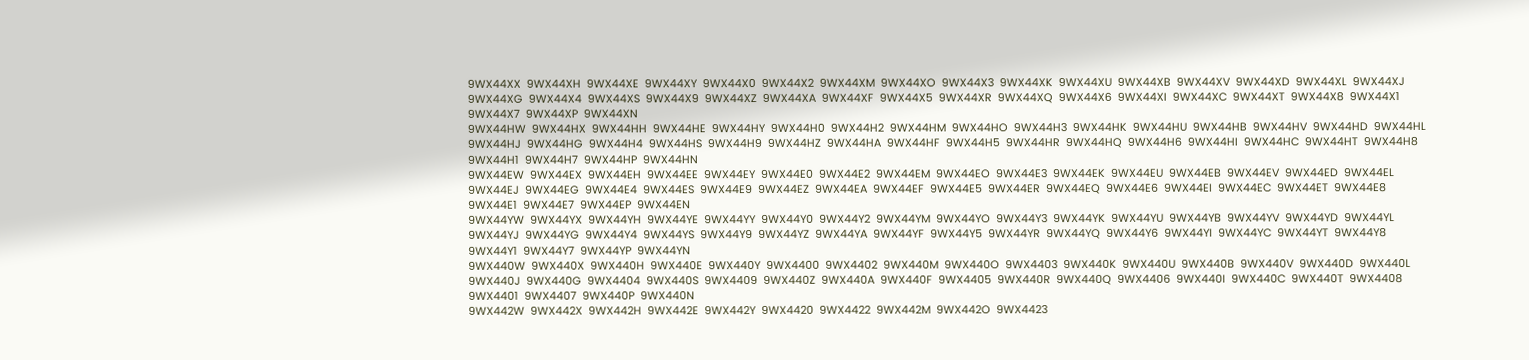9WX44XX  9WX44XH  9WX44XE  9WX44XY  9WX44X0  9WX44X2  9WX44XM  9WX44XO  9WX44X3  9WX44XK  9WX44XU  9WX44XB  9WX44XV  9WX44XD  9WX44XL  9WX44XJ  9WX44XG  9WX44X4  9WX44XS  9WX44X9  9WX44XZ  9WX44XA  9WX44XF  9WX44X5  9WX44XR  9WX44XQ  9WX44X6  9WX44XI  9WX44XC  9WX44XT  9WX44X8  9WX44X1  9WX44X7  9WX44XP  9WX44XN
9WX44HW  9WX44HX  9WX44HH  9WX44HE  9WX44HY  9WX44H0  9WX44H2  9WX44HM  9WX44HO  9WX44H3  9WX44HK  9WX44HU  9WX44HB  9WX44HV  9WX44HD  9WX44HL  9WX44HJ  9WX44HG  9WX44H4  9WX44HS  9WX44H9  9WX44HZ  9WX44HA  9WX44HF  9WX44H5  9WX44HR  9WX44HQ  9WX44H6  9WX44HI  9WX44HC  9WX44HT  9WX44H8  9WX44H1  9WX44H7  9WX44HP  9WX44HN
9WX44EW  9WX44EX  9WX44EH  9WX44EE  9WX44EY  9WX44E0  9WX44E2  9WX44EM  9WX44EO  9WX44E3  9WX44EK  9WX44EU  9WX44EB  9WX44EV  9WX44ED  9WX44EL  9WX44EJ  9WX44EG  9WX44E4  9WX44ES  9WX44E9  9WX44EZ  9WX44EA  9WX44EF  9WX44E5  9WX44ER  9WX44EQ  9WX44E6  9WX44EI  9WX44EC  9WX44ET  9WX44E8  9WX44E1  9WX44E7  9WX44EP  9WX44EN
9WX44YW  9WX44YX  9WX44YH  9WX44YE  9WX44YY  9WX44Y0  9WX44Y2  9WX44YM  9WX44YO  9WX44Y3  9WX44YK  9WX44YU  9WX44YB  9WX44YV  9WX44YD  9WX44YL  9WX44YJ  9WX44YG  9WX44Y4  9WX44YS  9WX44Y9  9WX44YZ  9WX44YA  9WX44YF  9WX44Y5  9WX44YR  9WX44YQ  9WX44Y6  9WX44YI  9WX44YC  9WX44YT  9WX44Y8  9WX44Y1  9WX44Y7  9WX44YP  9WX44YN
9WX440W  9WX440X  9WX440H  9WX440E  9WX440Y  9WX4400  9WX4402  9WX440M  9WX440O  9WX4403  9WX440K  9WX440U  9WX440B  9WX440V  9WX440D  9WX440L  9WX440J  9WX440G  9WX4404  9WX440S  9WX4409  9WX440Z  9WX440A  9WX440F  9WX4405  9WX440R  9WX440Q  9WX4406  9WX440I  9WX440C  9WX440T  9WX4408  9WX4401  9WX4407  9WX440P  9WX440N
9WX442W  9WX442X  9WX442H  9WX442E  9WX442Y  9WX4420  9WX4422  9WX442M  9WX442O  9WX4423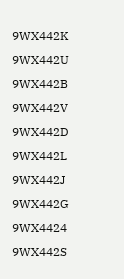9WX442K  9WX442U  9WX442B  9WX442V  9WX442D  9WX442L  9WX442J  9WX442G  9WX4424  9WX442S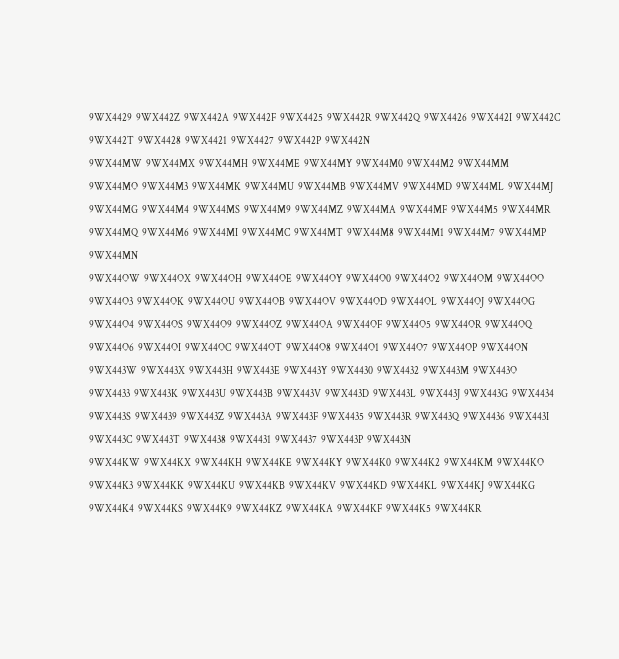9WX4429  9WX442Z  9WX442A  9WX442F  9WX4425  9WX442R  9WX442Q  9WX4426  9WX442I  9WX442C  9WX442T  9WX4428  9WX4421  9WX4427  9WX442P  9WX442N
9WX44MW  9WX44MX  9WX44MH  9WX44ME  9WX44MY  9WX44M0  9WX44M2  9WX44MM  9WX44MO  9WX44M3  9WX44MK  9WX44MU  9WX44MB  9WX44MV  9WX44MD  9WX44ML  9WX44MJ  9WX44MG  9WX44M4  9WX44MS  9WX44M9  9WX44MZ  9WX44MA  9WX44MF  9WX44M5  9WX44MR  9WX44MQ  9WX44M6  9WX44MI  9WX44MC  9WX44MT  9WX44M8  9WX44M1  9WX44M7  9WX44MP  9WX44MN
9WX44OW  9WX44OX  9WX44OH  9WX44OE  9WX44OY  9WX44O0  9WX44O2  9WX44OM  9WX44OO  9WX44O3  9WX44OK  9WX44OU  9WX44OB  9WX44OV  9WX44OD  9WX44OL  9WX44OJ  9WX44OG  9WX44O4  9WX44OS  9WX44O9  9WX44OZ  9WX44OA  9WX44OF  9WX44O5  9WX44OR  9WX44OQ  9WX44O6  9WX44OI  9WX44OC  9WX44OT  9WX44O8  9WX44O1  9WX44O7  9WX44OP  9WX44ON
9WX443W  9WX443X  9WX443H  9WX443E  9WX443Y  9WX4430  9WX4432  9WX443M  9WX443O  9WX4433  9WX443K  9WX443U  9WX443B  9WX443V  9WX443D  9WX443L  9WX443J  9WX443G  9WX4434  9WX443S  9WX4439  9WX443Z  9WX443A  9WX443F  9WX4435  9WX443R  9WX443Q  9WX4436  9WX443I  9WX443C  9WX443T  9WX4438  9WX4431  9WX4437  9WX443P  9WX443N
9WX44KW  9WX44KX  9WX44KH  9WX44KE  9WX44KY  9WX44K0  9WX44K2  9WX44KM  9WX44KO  9WX44K3  9WX44KK  9WX44KU  9WX44KB  9WX44KV  9WX44KD  9WX44KL  9WX44KJ  9WX44KG  9WX44K4  9WX44KS  9WX44K9  9WX44KZ  9WX44KA  9WX44KF  9WX44K5  9WX44KR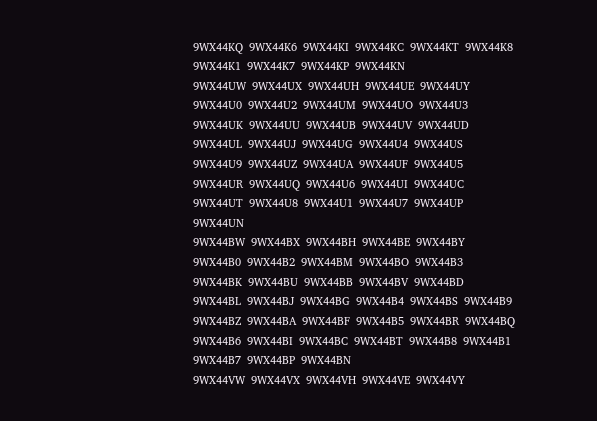9WX44KQ  9WX44K6  9WX44KI  9WX44KC  9WX44KT  9WX44K8  9WX44K1  9WX44K7  9WX44KP  9WX44KN
9WX44UW  9WX44UX  9WX44UH  9WX44UE  9WX44UY  9WX44U0  9WX44U2  9WX44UM  9WX44UO  9WX44U3  9WX44UK  9WX44UU  9WX44UB  9WX44UV  9WX44UD  9WX44UL  9WX44UJ  9WX44UG  9WX44U4  9WX44US  9WX44U9  9WX44UZ  9WX44UA  9WX44UF  9WX44U5  9WX44UR  9WX44UQ  9WX44U6  9WX44UI  9WX44UC  9WX44UT  9WX44U8  9WX44U1  9WX44U7  9WX44UP  9WX44UN
9WX44BW  9WX44BX  9WX44BH  9WX44BE  9WX44BY  9WX44B0  9WX44B2  9WX44BM  9WX44BO  9WX44B3  9WX44BK  9WX44BU  9WX44BB  9WX44BV  9WX44BD  9WX44BL  9WX44BJ  9WX44BG  9WX44B4  9WX44BS  9WX44B9  9WX44BZ  9WX44BA  9WX44BF  9WX44B5  9WX44BR  9WX44BQ  9WX44B6  9WX44BI  9WX44BC  9WX44BT  9WX44B8  9WX44B1  9WX44B7  9WX44BP  9WX44BN
9WX44VW  9WX44VX  9WX44VH  9WX44VE  9WX44VY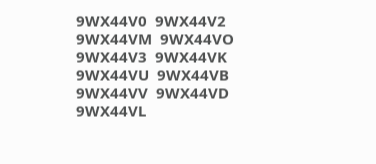9WX44V0  9WX44V2  9WX44VM  9WX44VO  9WX44V3  9WX44VK  9WX44VU  9WX44VB  9WX44VV  9WX44VD  9WX44VL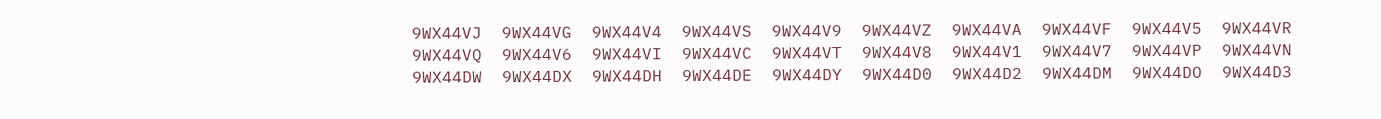9WX44VJ  9WX44VG  9WX44V4  9WX44VS  9WX44V9  9WX44VZ  9WX44VA  9WX44VF  9WX44V5  9WX44VR  9WX44VQ  9WX44V6  9WX44VI  9WX44VC  9WX44VT  9WX44V8  9WX44V1  9WX44V7  9WX44VP  9WX44VN
9WX44DW  9WX44DX  9WX44DH  9WX44DE  9WX44DY  9WX44D0  9WX44D2  9WX44DM  9WX44DO  9WX44D3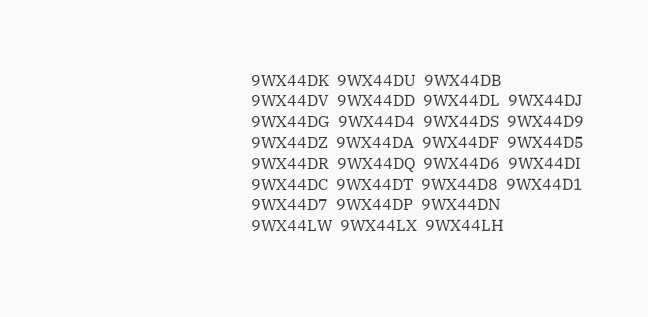9WX44DK  9WX44DU  9WX44DB  9WX44DV  9WX44DD  9WX44DL  9WX44DJ  9WX44DG  9WX44D4  9WX44DS  9WX44D9  9WX44DZ  9WX44DA  9WX44DF  9WX44D5  9WX44DR  9WX44DQ  9WX44D6  9WX44DI  9WX44DC  9WX44DT  9WX44D8  9WX44D1  9WX44D7  9WX44DP  9WX44DN
9WX44LW  9WX44LX  9WX44LH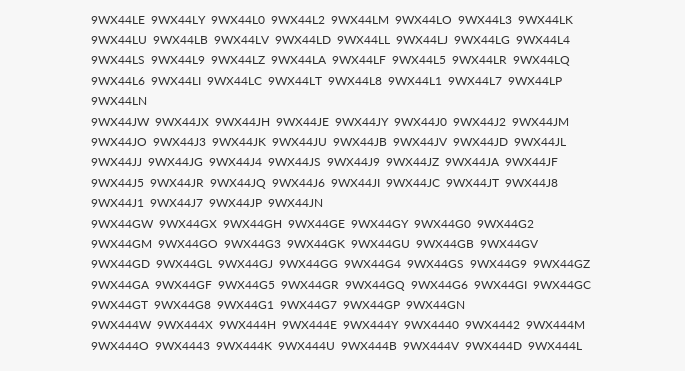9WX44LE  9WX44LY  9WX44L0  9WX44L2  9WX44LM  9WX44LO  9WX44L3  9WX44LK  9WX44LU  9WX44LB  9WX44LV  9WX44LD  9WX44LL  9WX44LJ  9WX44LG  9WX44L4  9WX44LS  9WX44L9  9WX44LZ  9WX44LA  9WX44LF  9WX44L5  9WX44LR  9WX44LQ  9WX44L6  9WX44LI  9WX44LC  9WX44LT  9WX44L8  9WX44L1  9WX44L7  9WX44LP  9WX44LN
9WX44JW  9WX44JX  9WX44JH  9WX44JE  9WX44JY  9WX44J0  9WX44J2  9WX44JM  9WX44JO  9WX44J3  9WX44JK  9WX44JU  9WX44JB  9WX44JV  9WX44JD  9WX44JL  9WX44JJ  9WX44JG  9WX44J4  9WX44JS  9WX44J9  9WX44JZ  9WX44JA  9WX44JF  9WX44J5  9WX44JR  9WX44JQ  9WX44J6  9WX44JI  9WX44JC  9WX44JT  9WX44J8  9WX44J1  9WX44J7  9WX44JP  9WX44JN
9WX44GW  9WX44GX  9WX44GH  9WX44GE  9WX44GY  9WX44G0  9WX44G2  9WX44GM  9WX44GO  9WX44G3  9WX44GK  9WX44GU  9WX44GB  9WX44GV  9WX44GD  9WX44GL  9WX44GJ  9WX44GG  9WX44G4  9WX44GS  9WX44G9  9WX44GZ  9WX44GA  9WX44GF  9WX44G5  9WX44GR  9WX44GQ  9WX44G6  9WX44GI  9WX44GC  9WX44GT  9WX44G8  9WX44G1  9WX44G7  9WX44GP  9WX44GN
9WX444W  9WX444X  9WX444H  9WX444E  9WX444Y  9WX4440  9WX4442  9WX444M  9WX444O  9WX4443  9WX444K  9WX444U  9WX444B  9WX444V  9WX444D  9WX444L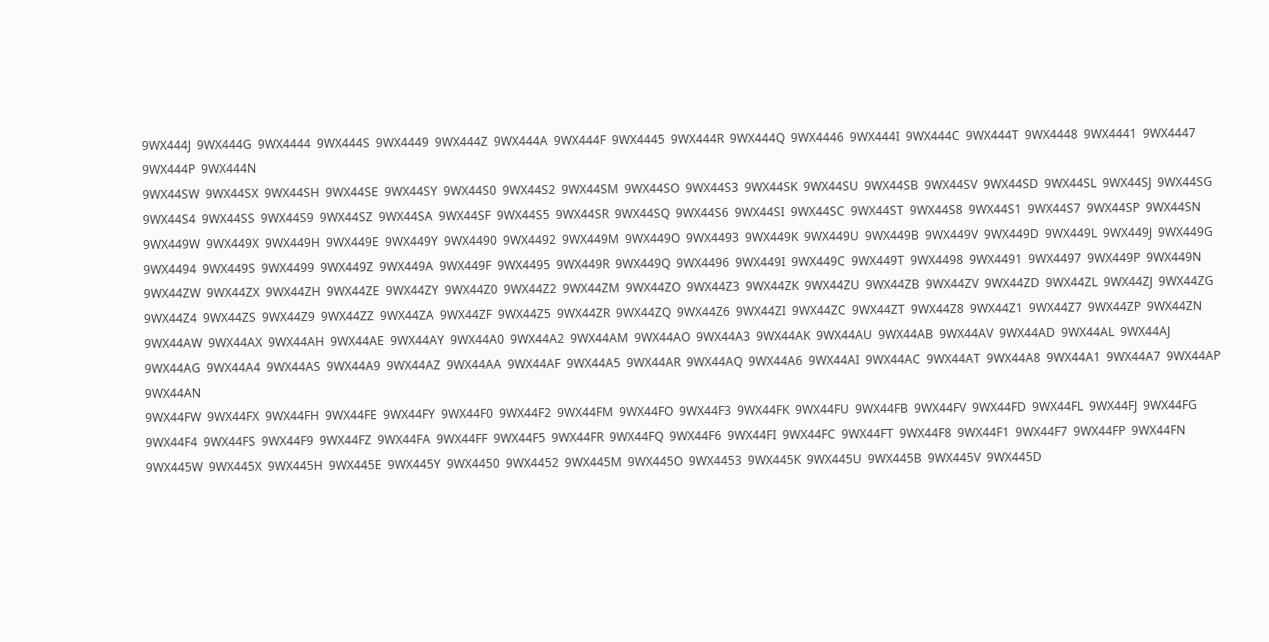9WX444J  9WX444G  9WX4444  9WX444S  9WX4449  9WX444Z  9WX444A  9WX444F  9WX4445  9WX444R  9WX444Q  9WX4446  9WX444I  9WX444C  9WX444T  9WX4448  9WX4441  9WX4447  9WX444P  9WX444N
9WX44SW  9WX44SX  9WX44SH  9WX44SE  9WX44SY  9WX44S0  9WX44S2  9WX44SM  9WX44SO  9WX44S3  9WX44SK  9WX44SU  9WX44SB  9WX44SV  9WX44SD  9WX44SL  9WX44SJ  9WX44SG  9WX44S4  9WX44SS  9WX44S9  9WX44SZ  9WX44SA  9WX44SF  9WX44S5  9WX44SR  9WX44SQ  9WX44S6  9WX44SI  9WX44SC  9WX44ST  9WX44S8  9WX44S1  9WX44S7  9WX44SP  9WX44SN
9WX449W  9WX449X  9WX449H  9WX449E  9WX449Y  9WX4490  9WX4492  9WX449M  9WX449O  9WX4493  9WX449K  9WX449U  9WX449B  9WX449V  9WX449D  9WX449L  9WX449J  9WX449G  9WX4494  9WX449S  9WX4499  9WX449Z  9WX449A  9WX449F  9WX4495  9WX449R  9WX449Q  9WX4496  9WX449I  9WX449C  9WX449T  9WX4498  9WX4491  9WX4497  9WX449P  9WX449N
9WX44ZW  9WX44ZX  9WX44ZH  9WX44ZE  9WX44ZY  9WX44Z0  9WX44Z2  9WX44ZM  9WX44ZO  9WX44Z3  9WX44ZK  9WX44ZU  9WX44ZB  9WX44ZV  9WX44ZD  9WX44ZL  9WX44ZJ  9WX44ZG  9WX44Z4  9WX44ZS  9WX44Z9  9WX44ZZ  9WX44ZA  9WX44ZF  9WX44Z5  9WX44ZR  9WX44ZQ  9WX44Z6  9WX44ZI  9WX44ZC  9WX44ZT  9WX44Z8  9WX44Z1  9WX44Z7  9WX44ZP  9WX44ZN
9WX44AW  9WX44AX  9WX44AH  9WX44AE  9WX44AY  9WX44A0  9WX44A2  9WX44AM  9WX44AO  9WX44A3  9WX44AK  9WX44AU  9WX44AB  9WX44AV  9WX44AD  9WX44AL  9WX44AJ  9WX44AG  9WX44A4  9WX44AS  9WX44A9  9WX44AZ  9WX44AA  9WX44AF  9WX44A5  9WX44AR  9WX44AQ  9WX44A6  9WX44AI  9WX44AC  9WX44AT  9WX44A8  9WX44A1  9WX44A7  9WX44AP  9WX44AN
9WX44FW  9WX44FX  9WX44FH  9WX44FE  9WX44FY  9WX44F0  9WX44F2  9WX44FM  9WX44FO  9WX44F3  9WX44FK  9WX44FU  9WX44FB  9WX44FV  9WX44FD  9WX44FL  9WX44FJ  9WX44FG  9WX44F4  9WX44FS  9WX44F9  9WX44FZ  9WX44FA  9WX44FF  9WX44F5  9WX44FR  9WX44FQ  9WX44F6  9WX44FI  9WX44FC  9WX44FT  9WX44F8  9WX44F1  9WX44F7  9WX44FP  9WX44FN
9WX445W  9WX445X  9WX445H  9WX445E  9WX445Y  9WX4450  9WX4452  9WX445M  9WX445O  9WX4453  9WX445K  9WX445U  9WX445B  9WX445V  9WX445D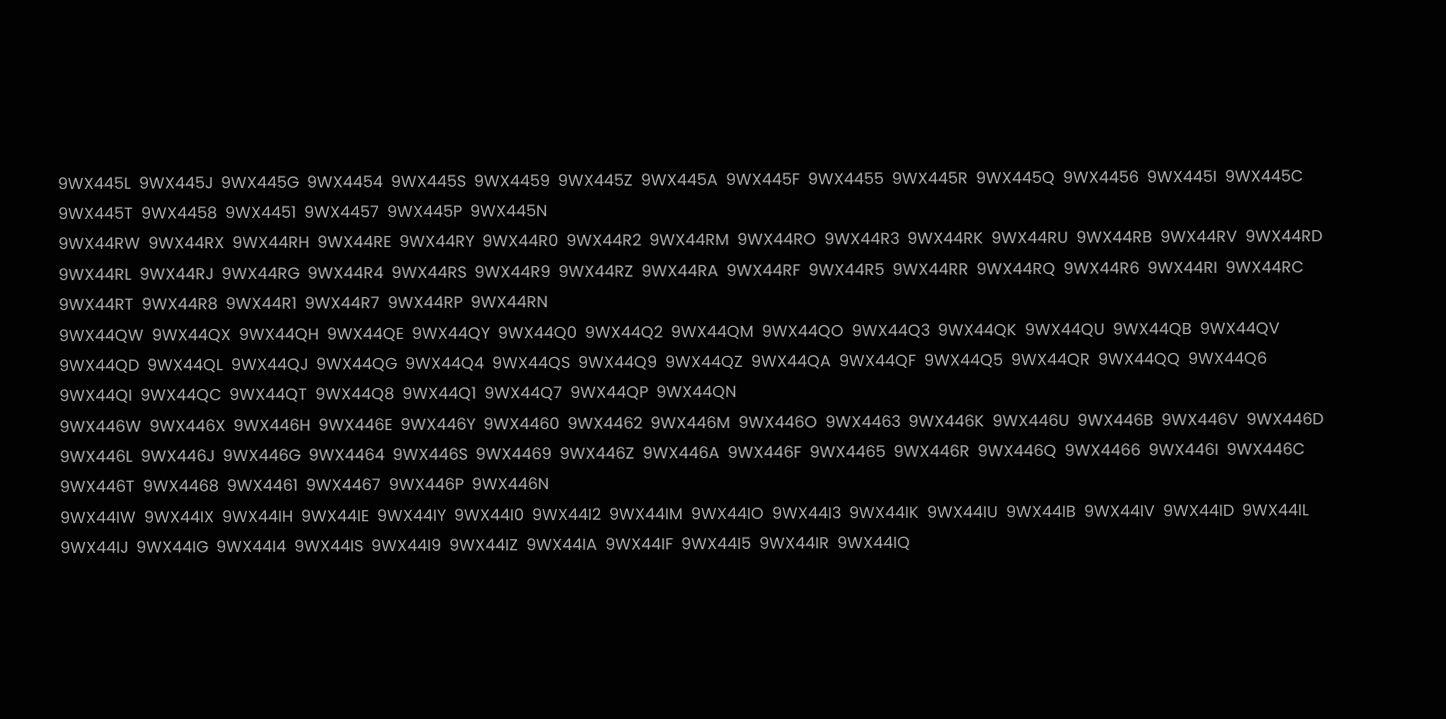9WX445L  9WX445J  9WX445G  9WX4454  9WX445S  9WX4459  9WX445Z  9WX445A  9WX445F  9WX4455  9WX445R  9WX445Q  9WX4456  9WX445I  9WX445C  9WX445T  9WX4458  9WX4451  9WX4457  9WX445P  9WX445N
9WX44RW  9WX44RX  9WX44RH  9WX44RE  9WX44RY  9WX44R0  9WX44R2  9WX44RM  9WX44RO  9WX44R3  9WX44RK  9WX44RU  9WX44RB  9WX44RV  9WX44RD  9WX44RL  9WX44RJ  9WX44RG  9WX44R4  9WX44RS  9WX44R9  9WX44RZ  9WX44RA  9WX44RF  9WX44R5  9WX44RR  9WX44RQ  9WX44R6  9WX44RI  9WX44RC  9WX44RT  9WX44R8  9WX44R1  9WX44R7  9WX44RP  9WX44RN
9WX44QW  9WX44QX  9WX44QH  9WX44QE  9WX44QY  9WX44Q0  9WX44Q2  9WX44QM  9WX44QO  9WX44Q3  9WX44QK  9WX44QU  9WX44QB  9WX44QV  9WX44QD  9WX44QL  9WX44QJ  9WX44QG  9WX44Q4  9WX44QS  9WX44Q9  9WX44QZ  9WX44QA  9WX44QF  9WX44Q5  9WX44QR  9WX44QQ  9WX44Q6  9WX44QI  9WX44QC  9WX44QT  9WX44Q8  9WX44Q1  9WX44Q7  9WX44QP  9WX44QN
9WX446W  9WX446X  9WX446H  9WX446E  9WX446Y  9WX4460  9WX4462  9WX446M  9WX446O  9WX4463  9WX446K  9WX446U  9WX446B  9WX446V  9WX446D  9WX446L  9WX446J  9WX446G  9WX4464  9WX446S  9WX4469  9WX446Z  9WX446A  9WX446F  9WX4465  9WX446R  9WX446Q  9WX4466  9WX446I  9WX446C  9WX446T  9WX4468  9WX4461  9WX4467  9WX446P  9WX446N
9WX44IW  9WX44IX  9WX44IH  9WX44IE  9WX44IY  9WX44I0  9WX44I2  9WX44IM  9WX44IO  9WX44I3  9WX44IK  9WX44IU  9WX44IB  9WX44IV  9WX44ID  9WX44IL  9WX44IJ  9WX44IG  9WX44I4  9WX44IS  9WX44I9  9WX44IZ  9WX44IA  9WX44IF  9WX44I5  9WX44IR  9WX44IQ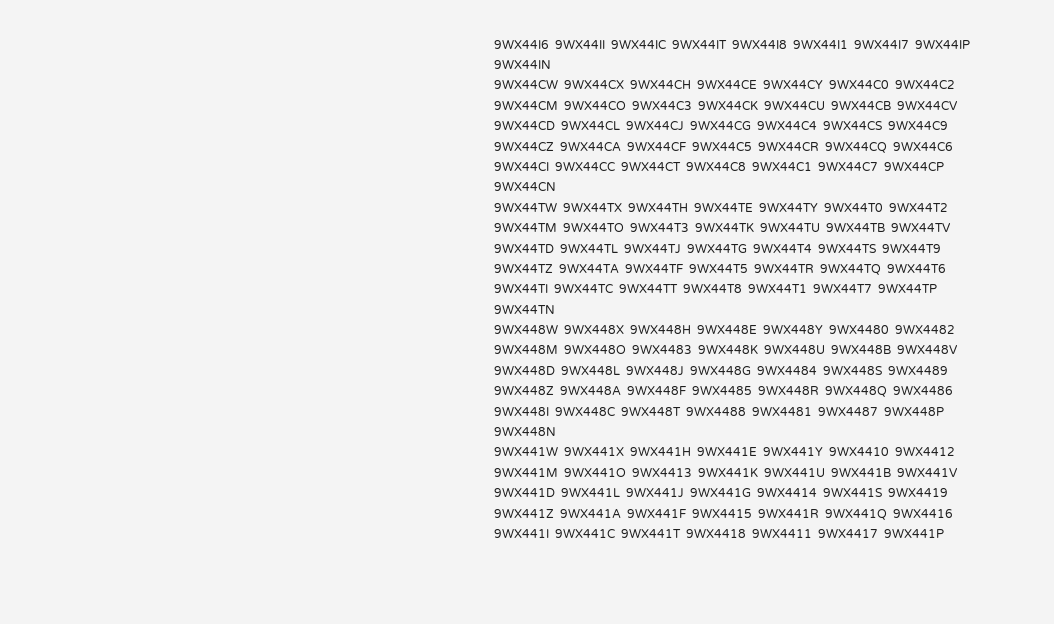9WX44I6  9WX44II  9WX44IC  9WX44IT  9WX44I8  9WX44I1  9WX44I7  9WX44IP  9WX44IN
9WX44CW  9WX44CX  9WX44CH  9WX44CE  9WX44CY  9WX44C0  9WX44C2  9WX44CM  9WX44CO  9WX44C3  9WX44CK  9WX44CU  9WX44CB  9WX44CV  9WX44CD  9WX44CL  9WX44CJ  9WX44CG  9WX44C4  9WX44CS  9WX44C9  9WX44CZ  9WX44CA  9WX44CF  9WX44C5  9WX44CR  9WX44CQ  9WX44C6  9WX44CI  9WX44CC  9WX44CT  9WX44C8  9WX44C1  9WX44C7  9WX44CP  9WX44CN
9WX44TW  9WX44TX  9WX44TH  9WX44TE  9WX44TY  9WX44T0  9WX44T2  9WX44TM  9WX44TO  9WX44T3  9WX44TK  9WX44TU  9WX44TB  9WX44TV  9WX44TD  9WX44TL  9WX44TJ  9WX44TG  9WX44T4  9WX44TS  9WX44T9  9WX44TZ  9WX44TA  9WX44TF  9WX44T5  9WX44TR  9WX44TQ  9WX44T6  9WX44TI  9WX44TC  9WX44TT  9WX44T8  9WX44T1  9WX44T7  9WX44TP  9WX44TN
9WX448W  9WX448X  9WX448H  9WX448E  9WX448Y  9WX4480  9WX4482  9WX448M  9WX448O  9WX4483  9WX448K  9WX448U  9WX448B  9WX448V  9WX448D  9WX448L  9WX448J  9WX448G  9WX4484  9WX448S  9WX4489  9WX448Z  9WX448A  9WX448F  9WX4485  9WX448R  9WX448Q  9WX4486  9WX448I  9WX448C  9WX448T  9WX4488  9WX4481  9WX4487  9WX448P  9WX448N
9WX441W  9WX441X  9WX441H  9WX441E  9WX441Y  9WX4410  9WX4412  9WX441M  9WX441O  9WX4413  9WX441K  9WX441U  9WX441B  9WX441V  9WX441D  9WX441L  9WX441J  9WX441G  9WX4414  9WX441S  9WX4419  9WX441Z  9WX441A  9WX441F  9WX4415  9WX441R  9WX441Q  9WX4416  9WX441I  9WX441C  9WX441T  9WX4418  9WX4411  9WX4417  9WX441P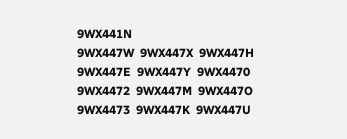9WX441N
9WX447W  9WX447X  9WX447H  9WX447E  9WX447Y  9WX4470  9WX4472  9WX447M  9WX447O  9WX4473  9WX447K  9WX447U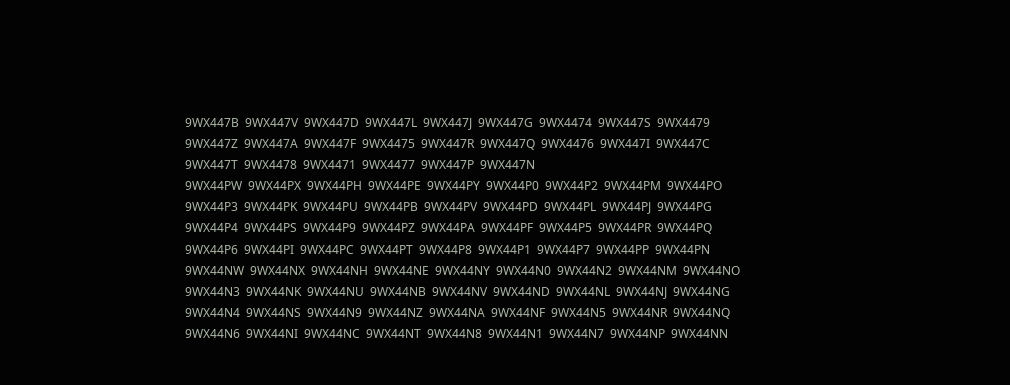9WX447B  9WX447V  9WX447D  9WX447L  9WX447J  9WX447G  9WX4474  9WX447S  9WX4479  9WX447Z  9WX447A  9WX447F  9WX4475  9WX447R  9WX447Q  9WX4476  9WX447I  9WX447C  9WX447T  9WX4478  9WX4471  9WX4477  9WX447P  9WX447N
9WX44PW  9WX44PX  9WX44PH  9WX44PE  9WX44PY  9WX44P0  9WX44P2  9WX44PM  9WX44PO  9WX44P3  9WX44PK  9WX44PU  9WX44PB  9WX44PV  9WX44PD  9WX44PL  9WX44PJ  9WX44PG  9WX44P4  9WX44PS  9WX44P9  9WX44PZ  9WX44PA  9WX44PF  9WX44P5  9WX44PR  9WX44PQ  9WX44P6  9WX44PI  9WX44PC  9WX44PT  9WX44P8  9WX44P1  9WX44P7  9WX44PP  9WX44PN
9WX44NW  9WX44NX  9WX44NH  9WX44NE  9WX44NY  9WX44N0  9WX44N2  9WX44NM  9WX44NO  9WX44N3  9WX44NK  9WX44NU  9WX44NB  9WX44NV  9WX44ND  9WX44NL  9WX44NJ  9WX44NG  9WX44N4  9WX44NS  9WX44N9  9WX44NZ  9WX44NA  9WX44NF  9WX44N5  9WX44NR  9WX44NQ  9WX44N6  9WX44NI  9WX44NC  9WX44NT  9WX44N8  9WX44N1  9WX44N7  9WX44NP  9WX44NN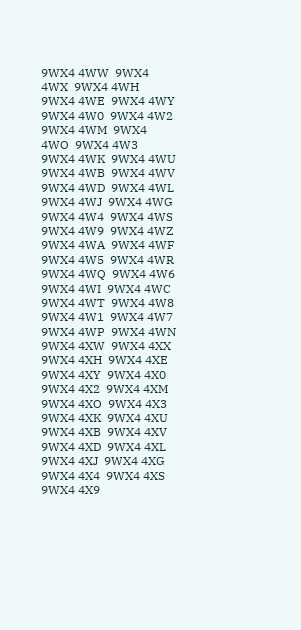9WX4 4WW  9WX4 4WX  9WX4 4WH  9WX4 4WE  9WX4 4WY  9WX4 4W0  9WX4 4W2  9WX4 4WM  9WX4 4WO  9WX4 4W3  9WX4 4WK  9WX4 4WU  9WX4 4WB  9WX4 4WV  9WX4 4WD  9WX4 4WL  9WX4 4WJ  9WX4 4WG  9WX4 4W4  9WX4 4WS  9WX4 4W9  9WX4 4WZ  9WX4 4WA  9WX4 4WF  9WX4 4W5  9WX4 4WR  9WX4 4WQ  9WX4 4W6  9WX4 4WI  9WX4 4WC  9WX4 4WT  9WX4 4W8  9WX4 4W1  9WX4 4W7  9WX4 4WP  9WX4 4WN
9WX4 4XW  9WX4 4XX  9WX4 4XH  9WX4 4XE  9WX4 4XY  9WX4 4X0  9WX4 4X2  9WX4 4XM  9WX4 4XO  9WX4 4X3  9WX4 4XK  9WX4 4XU  9WX4 4XB  9WX4 4XV  9WX4 4XD  9WX4 4XL  9WX4 4XJ  9WX4 4XG  9WX4 4X4  9WX4 4XS  9WX4 4X9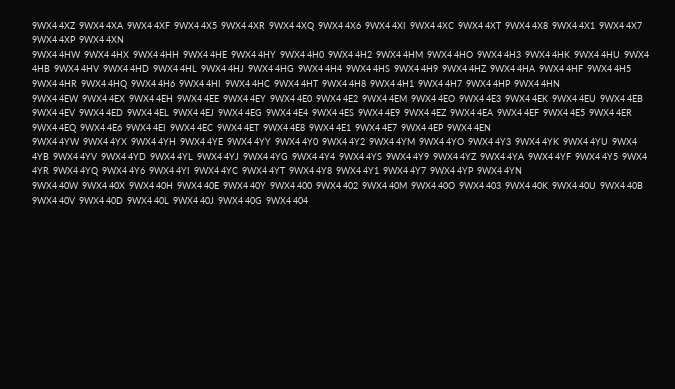9WX4 4XZ  9WX4 4XA  9WX4 4XF  9WX4 4X5  9WX4 4XR  9WX4 4XQ  9WX4 4X6  9WX4 4XI  9WX4 4XC  9WX4 4XT  9WX4 4X8  9WX4 4X1  9WX4 4X7  9WX4 4XP  9WX4 4XN
9WX4 4HW  9WX4 4HX  9WX4 4HH  9WX4 4HE  9WX4 4HY  9WX4 4H0  9WX4 4H2  9WX4 4HM  9WX4 4HO  9WX4 4H3  9WX4 4HK  9WX4 4HU  9WX4 4HB  9WX4 4HV  9WX4 4HD  9WX4 4HL  9WX4 4HJ  9WX4 4HG  9WX4 4H4  9WX4 4HS  9WX4 4H9  9WX4 4HZ  9WX4 4HA  9WX4 4HF  9WX4 4H5  9WX4 4HR  9WX4 4HQ  9WX4 4H6  9WX4 4HI  9WX4 4HC  9WX4 4HT  9WX4 4H8  9WX4 4H1  9WX4 4H7  9WX4 4HP  9WX4 4HN
9WX4 4EW  9WX4 4EX  9WX4 4EH  9WX4 4EE  9WX4 4EY  9WX4 4E0  9WX4 4E2  9WX4 4EM  9WX4 4EO  9WX4 4E3  9WX4 4EK  9WX4 4EU  9WX4 4EB  9WX4 4EV  9WX4 4ED  9WX4 4EL  9WX4 4EJ  9WX4 4EG  9WX4 4E4  9WX4 4ES  9WX4 4E9  9WX4 4EZ  9WX4 4EA  9WX4 4EF  9WX4 4E5  9WX4 4ER  9WX4 4EQ  9WX4 4E6  9WX4 4EI  9WX4 4EC  9WX4 4ET  9WX4 4E8  9WX4 4E1  9WX4 4E7  9WX4 4EP  9WX4 4EN
9WX4 4YW  9WX4 4YX  9WX4 4YH  9WX4 4YE  9WX4 4YY  9WX4 4Y0  9WX4 4Y2  9WX4 4YM  9WX4 4YO  9WX4 4Y3  9WX4 4YK  9WX4 4YU  9WX4 4YB  9WX4 4YV  9WX4 4YD  9WX4 4YL  9WX4 4YJ  9WX4 4YG  9WX4 4Y4  9WX4 4YS  9WX4 4Y9  9WX4 4YZ  9WX4 4YA  9WX4 4YF  9WX4 4Y5  9WX4 4YR  9WX4 4YQ  9WX4 4Y6  9WX4 4YI  9WX4 4YC  9WX4 4YT  9WX4 4Y8  9WX4 4Y1  9WX4 4Y7  9WX4 4YP  9WX4 4YN
9WX4 40W  9WX4 40X  9WX4 40H  9WX4 40E  9WX4 40Y  9WX4 400  9WX4 402  9WX4 40M  9WX4 40O  9WX4 403  9WX4 40K  9WX4 40U  9WX4 40B  9WX4 40V  9WX4 40D  9WX4 40L  9WX4 40J  9WX4 40G  9WX4 404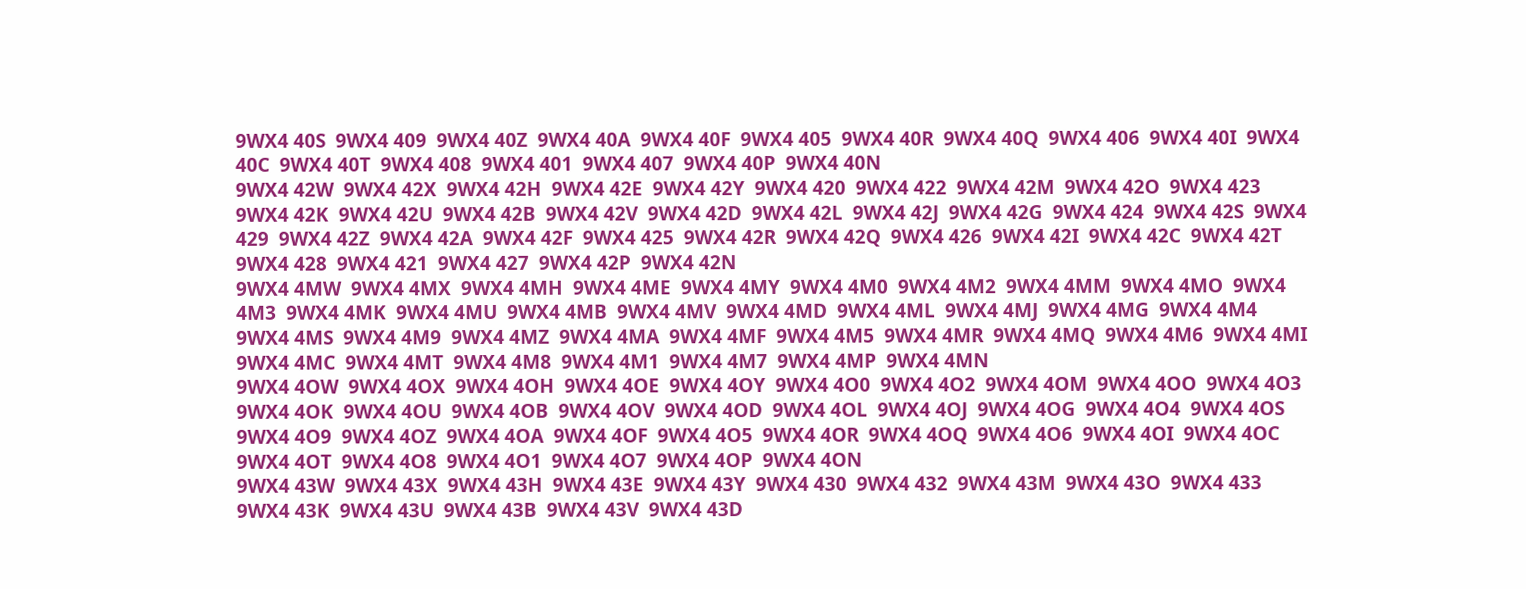9WX4 40S  9WX4 409  9WX4 40Z  9WX4 40A  9WX4 40F  9WX4 405  9WX4 40R  9WX4 40Q  9WX4 406  9WX4 40I  9WX4 40C  9WX4 40T  9WX4 408  9WX4 401  9WX4 407  9WX4 40P  9WX4 40N
9WX4 42W  9WX4 42X  9WX4 42H  9WX4 42E  9WX4 42Y  9WX4 420  9WX4 422  9WX4 42M  9WX4 42O  9WX4 423  9WX4 42K  9WX4 42U  9WX4 42B  9WX4 42V  9WX4 42D  9WX4 42L  9WX4 42J  9WX4 42G  9WX4 424  9WX4 42S  9WX4 429  9WX4 42Z  9WX4 42A  9WX4 42F  9WX4 425  9WX4 42R  9WX4 42Q  9WX4 426  9WX4 42I  9WX4 42C  9WX4 42T  9WX4 428  9WX4 421  9WX4 427  9WX4 42P  9WX4 42N
9WX4 4MW  9WX4 4MX  9WX4 4MH  9WX4 4ME  9WX4 4MY  9WX4 4M0  9WX4 4M2  9WX4 4MM  9WX4 4MO  9WX4 4M3  9WX4 4MK  9WX4 4MU  9WX4 4MB  9WX4 4MV  9WX4 4MD  9WX4 4ML  9WX4 4MJ  9WX4 4MG  9WX4 4M4  9WX4 4MS  9WX4 4M9  9WX4 4MZ  9WX4 4MA  9WX4 4MF  9WX4 4M5  9WX4 4MR  9WX4 4MQ  9WX4 4M6  9WX4 4MI  9WX4 4MC  9WX4 4MT  9WX4 4M8  9WX4 4M1  9WX4 4M7  9WX4 4MP  9WX4 4MN
9WX4 4OW  9WX4 4OX  9WX4 4OH  9WX4 4OE  9WX4 4OY  9WX4 4O0  9WX4 4O2  9WX4 4OM  9WX4 4OO  9WX4 4O3  9WX4 4OK  9WX4 4OU  9WX4 4OB  9WX4 4OV  9WX4 4OD  9WX4 4OL  9WX4 4OJ  9WX4 4OG  9WX4 4O4  9WX4 4OS  9WX4 4O9  9WX4 4OZ  9WX4 4OA  9WX4 4OF  9WX4 4O5  9WX4 4OR  9WX4 4OQ  9WX4 4O6  9WX4 4OI  9WX4 4OC  9WX4 4OT  9WX4 4O8  9WX4 4O1  9WX4 4O7  9WX4 4OP  9WX4 4ON
9WX4 43W  9WX4 43X  9WX4 43H  9WX4 43E  9WX4 43Y  9WX4 430  9WX4 432  9WX4 43M  9WX4 43O  9WX4 433  9WX4 43K  9WX4 43U  9WX4 43B  9WX4 43V  9WX4 43D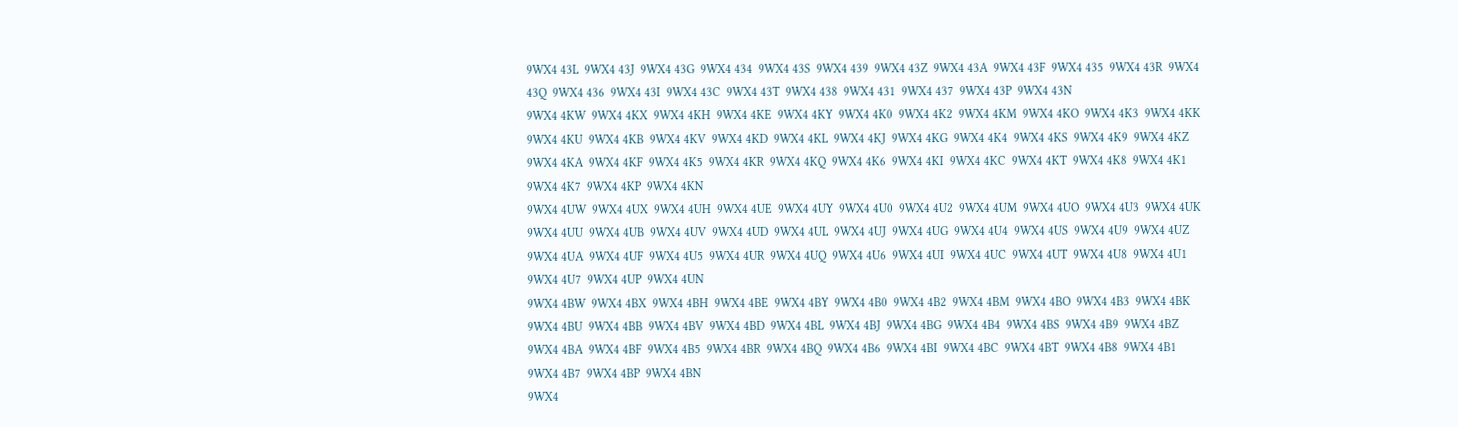9WX4 43L  9WX4 43J  9WX4 43G  9WX4 434  9WX4 43S  9WX4 439  9WX4 43Z  9WX4 43A  9WX4 43F  9WX4 435  9WX4 43R  9WX4 43Q  9WX4 436  9WX4 43I  9WX4 43C  9WX4 43T  9WX4 438  9WX4 431  9WX4 437  9WX4 43P  9WX4 43N
9WX4 4KW  9WX4 4KX  9WX4 4KH  9WX4 4KE  9WX4 4KY  9WX4 4K0  9WX4 4K2  9WX4 4KM  9WX4 4KO  9WX4 4K3  9WX4 4KK  9WX4 4KU  9WX4 4KB  9WX4 4KV  9WX4 4KD  9WX4 4KL  9WX4 4KJ  9WX4 4KG  9WX4 4K4  9WX4 4KS  9WX4 4K9  9WX4 4KZ  9WX4 4KA  9WX4 4KF  9WX4 4K5  9WX4 4KR  9WX4 4KQ  9WX4 4K6  9WX4 4KI  9WX4 4KC  9WX4 4KT  9WX4 4K8  9WX4 4K1  9WX4 4K7  9WX4 4KP  9WX4 4KN
9WX4 4UW  9WX4 4UX  9WX4 4UH  9WX4 4UE  9WX4 4UY  9WX4 4U0  9WX4 4U2  9WX4 4UM  9WX4 4UO  9WX4 4U3  9WX4 4UK  9WX4 4UU  9WX4 4UB  9WX4 4UV  9WX4 4UD  9WX4 4UL  9WX4 4UJ  9WX4 4UG  9WX4 4U4  9WX4 4US  9WX4 4U9  9WX4 4UZ  9WX4 4UA  9WX4 4UF  9WX4 4U5  9WX4 4UR  9WX4 4UQ  9WX4 4U6  9WX4 4UI  9WX4 4UC  9WX4 4UT  9WX4 4U8  9WX4 4U1  9WX4 4U7  9WX4 4UP  9WX4 4UN
9WX4 4BW  9WX4 4BX  9WX4 4BH  9WX4 4BE  9WX4 4BY  9WX4 4B0  9WX4 4B2  9WX4 4BM  9WX4 4BO  9WX4 4B3  9WX4 4BK  9WX4 4BU  9WX4 4BB  9WX4 4BV  9WX4 4BD  9WX4 4BL  9WX4 4BJ  9WX4 4BG  9WX4 4B4  9WX4 4BS  9WX4 4B9  9WX4 4BZ  9WX4 4BA  9WX4 4BF  9WX4 4B5  9WX4 4BR  9WX4 4BQ  9WX4 4B6  9WX4 4BI  9WX4 4BC  9WX4 4BT  9WX4 4B8  9WX4 4B1  9WX4 4B7  9WX4 4BP  9WX4 4BN
9WX4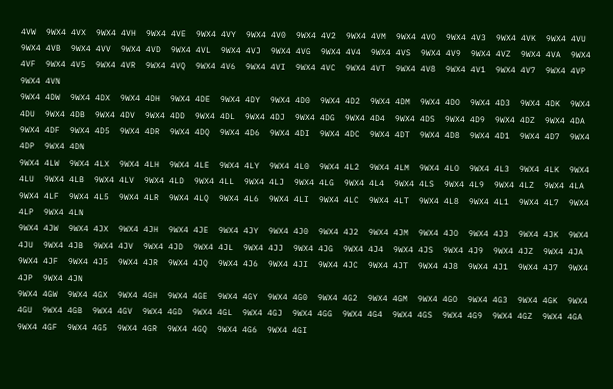4VW  9WX4 4VX  9WX4 4VH  9WX4 4VE  9WX4 4VY  9WX4 4V0  9WX4 4V2  9WX4 4VM  9WX4 4VO  9WX4 4V3  9WX4 4VK  9WX4 4VU  9WX4 4VB  9WX4 4VV  9WX4 4VD  9WX4 4VL  9WX4 4VJ  9WX4 4VG  9WX4 4V4  9WX4 4VS  9WX4 4V9  9WX4 4VZ  9WX4 4VA  9WX4 4VF  9WX4 4V5  9WX4 4VR  9WX4 4VQ  9WX4 4V6  9WX4 4VI  9WX4 4VC  9WX4 4VT  9WX4 4V8  9WX4 4V1  9WX4 4V7  9WX4 4VP  9WX4 4VN
9WX4 4DW  9WX4 4DX  9WX4 4DH  9WX4 4DE  9WX4 4DY  9WX4 4D0  9WX4 4D2  9WX4 4DM  9WX4 4DO  9WX4 4D3  9WX4 4DK  9WX4 4DU  9WX4 4DB  9WX4 4DV  9WX4 4DD  9WX4 4DL  9WX4 4DJ  9WX4 4DG  9WX4 4D4  9WX4 4DS  9WX4 4D9  9WX4 4DZ  9WX4 4DA  9WX4 4DF  9WX4 4D5  9WX4 4DR  9WX4 4DQ  9WX4 4D6  9WX4 4DI  9WX4 4DC  9WX4 4DT  9WX4 4D8  9WX4 4D1  9WX4 4D7  9WX4 4DP  9WX4 4DN
9WX4 4LW  9WX4 4LX  9WX4 4LH  9WX4 4LE  9WX4 4LY  9WX4 4L0  9WX4 4L2  9WX4 4LM  9WX4 4LO  9WX4 4L3  9WX4 4LK  9WX4 4LU  9WX4 4LB  9WX4 4LV  9WX4 4LD  9WX4 4LL  9WX4 4LJ  9WX4 4LG  9WX4 4L4  9WX4 4LS  9WX4 4L9  9WX4 4LZ  9WX4 4LA  9WX4 4LF  9WX4 4L5  9WX4 4LR  9WX4 4LQ  9WX4 4L6  9WX4 4LI  9WX4 4LC  9WX4 4LT  9WX4 4L8  9WX4 4L1  9WX4 4L7  9WX4 4LP  9WX4 4LN
9WX4 4JW  9WX4 4JX  9WX4 4JH  9WX4 4JE  9WX4 4JY  9WX4 4J0  9WX4 4J2  9WX4 4JM  9WX4 4JO  9WX4 4J3  9WX4 4JK  9WX4 4JU  9WX4 4JB  9WX4 4JV  9WX4 4JD  9WX4 4JL  9WX4 4JJ  9WX4 4JG  9WX4 4J4  9WX4 4JS  9WX4 4J9  9WX4 4JZ  9WX4 4JA  9WX4 4JF  9WX4 4J5  9WX4 4JR  9WX4 4JQ  9WX4 4J6  9WX4 4JI  9WX4 4JC  9WX4 4JT  9WX4 4J8  9WX4 4J1  9WX4 4J7  9WX4 4JP  9WX4 4JN
9WX4 4GW  9WX4 4GX  9WX4 4GH  9WX4 4GE  9WX4 4GY  9WX4 4G0  9WX4 4G2  9WX4 4GM  9WX4 4GO  9WX4 4G3  9WX4 4GK  9WX4 4GU  9WX4 4GB  9WX4 4GV  9WX4 4GD  9WX4 4GL  9WX4 4GJ  9WX4 4GG  9WX4 4G4  9WX4 4GS  9WX4 4G9  9WX4 4GZ  9WX4 4GA  9WX4 4GF  9WX4 4G5  9WX4 4GR  9WX4 4GQ  9WX4 4G6  9WX4 4GI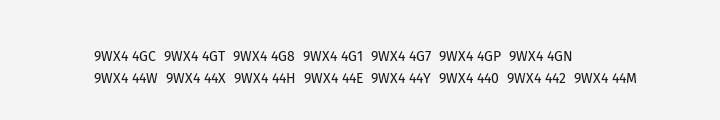9WX4 4GC  9WX4 4GT  9WX4 4G8  9WX4 4G1  9WX4 4G7  9WX4 4GP  9WX4 4GN
9WX4 44W  9WX4 44X  9WX4 44H  9WX4 44E  9WX4 44Y  9WX4 440  9WX4 442  9WX4 44M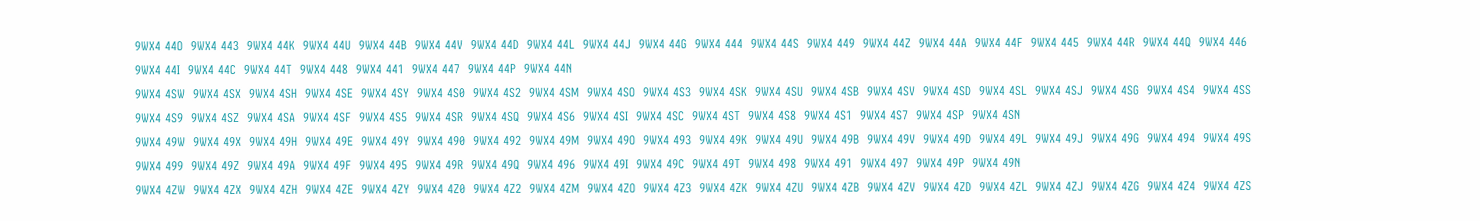9WX4 44O  9WX4 443  9WX4 44K  9WX4 44U  9WX4 44B  9WX4 44V  9WX4 44D  9WX4 44L  9WX4 44J  9WX4 44G  9WX4 444  9WX4 44S  9WX4 449  9WX4 44Z  9WX4 44A  9WX4 44F  9WX4 445  9WX4 44R  9WX4 44Q  9WX4 446  9WX4 44I  9WX4 44C  9WX4 44T  9WX4 448  9WX4 441  9WX4 447  9WX4 44P  9WX4 44N
9WX4 4SW  9WX4 4SX  9WX4 4SH  9WX4 4SE  9WX4 4SY  9WX4 4S0  9WX4 4S2  9WX4 4SM  9WX4 4SO  9WX4 4S3  9WX4 4SK  9WX4 4SU  9WX4 4SB  9WX4 4SV  9WX4 4SD  9WX4 4SL  9WX4 4SJ  9WX4 4SG  9WX4 4S4  9WX4 4SS  9WX4 4S9  9WX4 4SZ  9WX4 4SA  9WX4 4SF  9WX4 4S5  9WX4 4SR  9WX4 4SQ  9WX4 4S6  9WX4 4SI  9WX4 4SC  9WX4 4ST  9WX4 4S8  9WX4 4S1  9WX4 4S7  9WX4 4SP  9WX4 4SN
9WX4 49W  9WX4 49X  9WX4 49H  9WX4 49E  9WX4 49Y  9WX4 490  9WX4 492  9WX4 49M  9WX4 49O  9WX4 493  9WX4 49K  9WX4 49U  9WX4 49B  9WX4 49V  9WX4 49D  9WX4 49L  9WX4 49J  9WX4 49G  9WX4 494  9WX4 49S  9WX4 499  9WX4 49Z  9WX4 49A  9WX4 49F  9WX4 495  9WX4 49R  9WX4 49Q  9WX4 496  9WX4 49I  9WX4 49C  9WX4 49T  9WX4 498  9WX4 491  9WX4 497  9WX4 49P  9WX4 49N
9WX4 4ZW  9WX4 4ZX  9WX4 4ZH  9WX4 4ZE  9WX4 4ZY  9WX4 4Z0  9WX4 4Z2  9WX4 4ZM  9WX4 4ZO  9WX4 4Z3  9WX4 4ZK  9WX4 4ZU  9WX4 4ZB  9WX4 4ZV  9WX4 4ZD  9WX4 4ZL  9WX4 4ZJ  9WX4 4ZG  9WX4 4Z4  9WX4 4ZS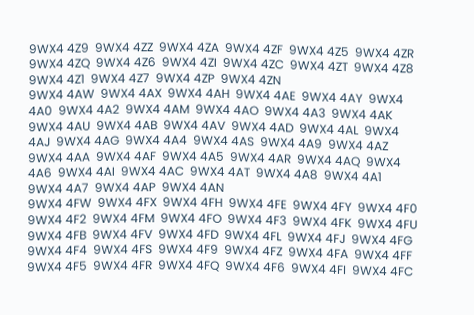9WX4 4Z9  9WX4 4ZZ  9WX4 4ZA  9WX4 4ZF  9WX4 4Z5  9WX4 4ZR  9WX4 4ZQ  9WX4 4Z6  9WX4 4ZI  9WX4 4ZC  9WX4 4ZT  9WX4 4Z8  9WX4 4Z1  9WX4 4Z7  9WX4 4ZP  9WX4 4ZN
9WX4 4AW  9WX4 4AX  9WX4 4AH  9WX4 4AE  9WX4 4AY  9WX4 4A0  9WX4 4A2  9WX4 4AM  9WX4 4AO  9WX4 4A3  9WX4 4AK  9WX4 4AU  9WX4 4AB  9WX4 4AV  9WX4 4AD  9WX4 4AL  9WX4 4AJ  9WX4 4AG  9WX4 4A4  9WX4 4AS  9WX4 4A9  9WX4 4AZ  9WX4 4AA  9WX4 4AF  9WX4 4A5  9WX4 4AR  9WX4 4AQ  9WX4 4A6  9WX4 4AI  9WX4 4AC  9WX4 4AT  9WX4 4A8  9WX4 4A1  9WX4 4A7  9WX4 4AP  9WX4 4AN
9WX4 4FW  9WX4 4FX  9WX4 4FH  9WX4 4FE  9WX4 4FY  9WX4 4F0  9WX4 4F2  9WX4 4FM  9WX4 4FO  9WX4 4F3  9WX4 4FK  9WX4 4FU  9WX4 4FB  9WX4 4FV  9WX4 4FD  9WX4 4FL  9WX4 4FJ  9WX4 4FG  9WX4 4F4  9WX4 4FS  9WX4 4F9  9WX4 4FZ  9WX4 4FA  9WX4 4FF  9WX4 4F5  9WX4 4FR  9WX4 4FQ  9WX4 4F6  9WX4 4FI  9WX4 4FC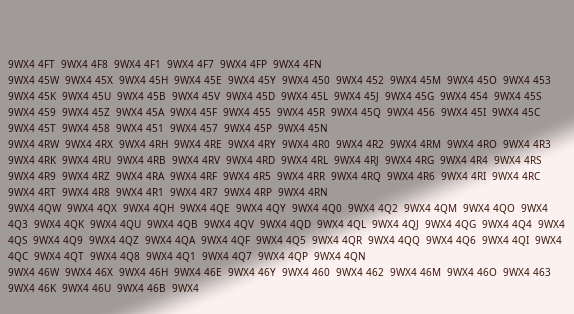9WX4 4FT  9WX4 4F8  9WX4 4F1  9WX4 4F7  9WX4 4FP  9WX4 4FN
9WX4 45W  9WX4 45X  9WX4 45H  9WX4 45E  9WX4 45Y  9WX4 450  9WX4 452  9WX4 45M  9WX4 45O  9WX4 453  9WX4 45K  9WX4 45U  9WX4 45B  9WX4 45V  9WX4 45D  9WX4 45L  9WX4 45J  9WX4 45G  9WX4 454  9WX4 45S  9WX4 459  9WX4 45Z  9WX4 45A  9WX4 45F  9WX4 455  9WX4 45R  9WX4 45Q  9WX4 456  9WX4 45I  9WX4 45C  9WX4 45T  9WX4 458  9WX4 451  9WX4 457  9WX4 45P  9WX4 45N
9WX4 4RW  9WX4 4RX  9WX4 4RH  9WX4 4RE  9WX4 4RY  9WX4 4R0  9WX4 4R2  9WX4 4RM  9WX4 4RO  9WX4 4R3  9WX4 4RK  9WX4 4RU  9WX4 4RB  9WX4 4RV  9WX4 4RD  9WX4 4RL  9WX4 4RJ  9WX4 4RG  9WX4 4R4  9WX4 4RS  9WX4 4R9  9WX4 4RZ  9WX4 4RA  9WX4 4RF  9WX4 4R5  9WX4 4RR  9WX4 4RQ  9WX4 4R6  9WX4 4RI  9WX4 4RC  9WX4 4RT  9WX4 4R8  9WX4 4R1  9WX4 4R7  9WX4 4RP  9WX4 4RN
9WX4 4QW  9WX4 4QX  9WX4 4QH  9WX4 4QE  9WX4 4QY  9WX4 4Q0  9WX4 4Q2  9WX4 4QM  9WX4 4QO  9WX4 4Q3  9WX4 4QK  9WX4 4QU  9WX4 4QB  9WX4 4QV  9WX4 4QD  9WX4 4QL  9WX4 4QJ  9WX4 4QG  9WX4 4Q4  9WX4 4QS  9WX4 4Q9  9WX4 4QZ  9WX4 4QA  9WX4 4QF  9WX4 4Q5  9WX4 4QR  9WX4 4QQ  9WX4 4Q6  9WX4 4QI  9WX4 4QC  9WX4 4QT  9WX4 4Q8  9WX4 4Q1  9WX4 4Q7  9WX4 4QP  9WX4 4QN
9WX4 46W  9WX4 46X  9WX4 46H  9WX4 46E  9WX4 46Y  9WX4 460  9WX4 462  9WX4 46M  9WX4 46O  9WX4 463  9WX4 46K  9WX4 46U  9WX4 46B  9WX4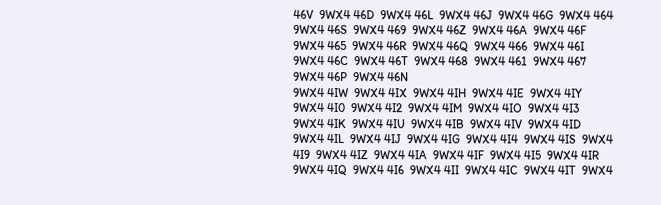46V  9WX4 46D  9WX4 46L  9WX4 46J  9WX4 46G  9WX4 464  9WX4 46S  9WX4 469  9WX4 46Z  9WX4 46A  9WX4 46F  9WX4 465  9WX4 46R  9WX4 46Q  9WX4 466  9WX4 46I  9WX4 46C  9WX4 46T  9WX4 468  9WX4 461  9WX4 467  9WX4 46P  9WX4 46N
9WX4 4IW  9WX4 4IX  9WX4 4IH  9WX4 4IE  9WX4 4IY  9WX4 4I0  9WX4 4I2  9WX4 4IM  9WX4 4IO  9WX4 4I3  9WX4 4IK  9WX4 4IU  9WX4 4IB  9WX4 4IV  9WX4 4ID  9WX4 4IL  9WX4 4IJ  9WX4 4IG  9WX4 4I4  9WX4 4IS  9WX4 4I9  9WX4 4IZ  9WX4 4IA  9WX4 4IF  9WX4 4I5  9WX4 4IR  9WX4 4IQ  9WX4 4I6  9WX4 4II  9WX4 4IC  9WX4 4IT  9WX4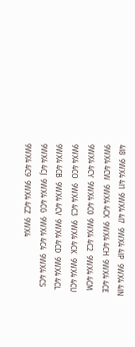4I8  9WX4 4I1  9WX4 4I7  9WX4 4IP  9WX4 4IN
9WX4 4CW  9WX4 4CX  9WX4 4CH  9WX4 4CE  9WX4 4CY  9WX4 4C0  9WX4 4C2  9WX4 4CM  9WX4 4CO  9WX4 4C3  9WX4 4CK  9WX4 4CU  9WX4 4CB  9WX4 4CV  9WX4 4CD  9WX4 4CL  9WX4 4CJ  9WX4 4CG  9WX4 4C4  9WX4 4CS  9WX4 4C9  9WX4 4CZ  9WX4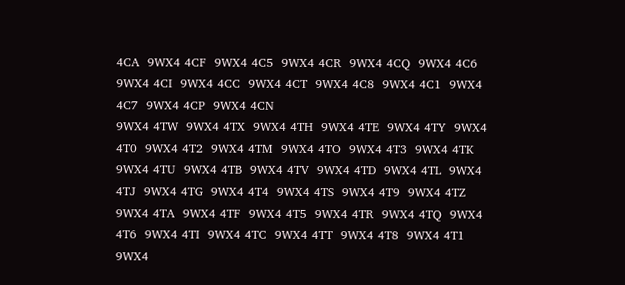4CA  9WX4 4CF  9WX4 4C5  9WX4 4CR  9WX4 4CQ  9WX4 4C6  9WX4 4CI  9WX4 4CC  9WX4 4CT  9WX4 4C8  9WX4 4C1  9WX4 4C7  9WX4 4CP  9WX4 4CN
9WX4 4TW  9WX4 4TX  9WX4 4TH  9WX4 4TE  9WX4 4TY  9WX4 4T0  9WX4 4T2  9WX4 4TM  9WX4 4TO  9WX4 4T3  9WX4 4TK  9WX4 4TU  9WX4 4TB  9WX4 4TV  9WX4 4TD  9WX4 4TL  9WX4 4TJ  9WX4 4TG  9WX4 4T4  9WX4 4TS  9WX4 4T9  9WX4 4TZ  9WX4 4TA  9WX4 4TF  9WX4 4T5  9WX4 4TR  9WX4 4TQ  9WX4 4T6  9WX4 4TI  9WX4 4TC  9WX4 4TT  9WX4 4T8  9WX4 4T1  9WX4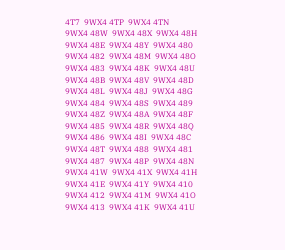4T7  9WX4 4TP  9WX4 4TN
9WX4 48W  9WX4 48X  9WX4 48H  9WX4 48E  9WX4 48Y  9WX4 480  9WX4 482  9WX4 48M  9WX4 48O  9WX4 483  9WX4 48K  9WX4 48U  9WX4 48B  9WX4 48V  9WX4 48D  9WX4 48L  9WX4 48J  9WX4 48G  9WX4 484  9WX4 48S  9WX4 489  9WX4 48Z  9WX4 48A  9WX4 48F  9WX4 485  9WX4 48R  9WX4 48Q  9WX4 486  9WX4 48I  9WX4 48C  9WX4 48T  9WX4 488  9WX4 481  9WX4 487  9WX4 48P  9WX4 48N
9WX4 41W  9WX4 41X  9WX4 41H  9WX4 41E  9WX4 41Y  9WX4 410  9WX4 412  9WX4 41M  9WX4 41O  9WX4 413  9WX4 41K  9WX4 41U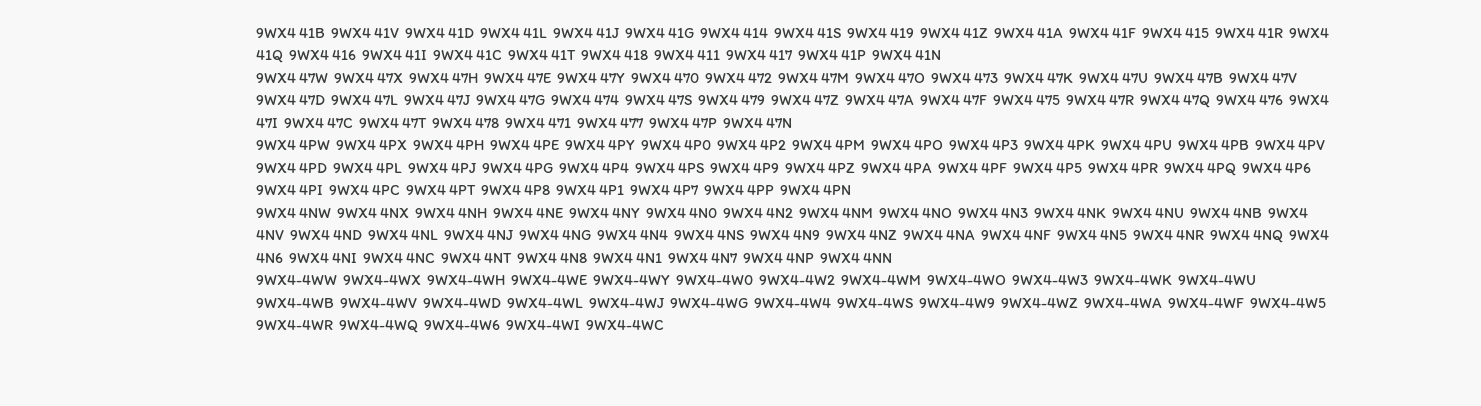9WX4 41B  9WX4 41V  9WX4 41D  9WX4 41L  9WX4 41J  9WX4 41G  9WX4 414  9WX4 41S  9WX4 419  9WX4 41Z  9WX4 41A  9WX4 41F  9WX4 415  9WX4 41R  9WX4 41Q  9WX4 416  9WX4 41I  9WX4 41C  9WX4 41T  9WX4 418  9WX4 411  9WX4 417  9WX4 41P  9WX4 41N
9WX4 47W  9WX4 47X  9WX4 47H  9WX4 47E  9WX4 47Y  9WX4 470  9WX4 472  9WX4 47M  9WX4 47O  9WX4 473  9WX4 47K  9WX4 47U  9WX4 47B  9WX4 47V  9WX4 47D  9WX4 47L  9WX4 47J  9WX4 47G  9WX4 474  9WX4 47S  9WX4 479  9WX4 47Z  9WX4 47A  9WX4 47F  9WX4 475  9WX4 47R  9WX4 47Q  9WX4 476  9WX4 47I  9WX4 47C  9WX4 47T  9WX4 478  9WX4 471  9WX4 477  9WX4 47P  9WX4 47N
9WX4 4PW  9WX4 4PX  9WX4 4PH  9WX4 4PE  9WX4 4PY  9WX4 4P0  9WX4 4P2  9WX4 4PM  9WX4 4PO  9WX4 4P3  9WX4 4PK  9WX4 4PU  9WX4 4PB  9WX4 4PV  9WX4 4PD  9WX4 4PL  9WX4 4PJ  9WX4 4PG  9WX4 4P4  9WX4 4PS  9WX4 4P9  9WX4 4PZ  9WX4 4PA  9WX4 4PF  9WX4 4P5  9WX4 4PR  9WX4 4PQ  9WX4 4P6  9WX4 4PI  9WX4 4PC  9WX4 4PT  9WX4 4P8  9WX4 4P1  9WX4 4P7  9WX4 4PP  9WX4 4PN
9WX4 4NW  9WX4 4NX  9WX4 4NH  9WX4 4NE  9WX4 4NY  9WX4 4N0  9WX4 4N2  9WX4 4NM  9WX4 4NO  9WX4 4N3  9WX4 4NK  9WX4 4NU  9WX4 4NB  9WX4 4NV  9WX4 4ND  9WX4 4NL  9WX4 4NJ  9WX4 4NG  9WX4 4N4  9WX4 4NS  9WX4 4N9  9WX4 4NZ  9WX4 4NA  9WX4 4NF  9WX4 4N5  9WX4 4NR  9WX4 4NQ  9WX4 4N6  9WX4 4NI  9WX4 4NC  9WX4 4NT  9WX4 4N8  9WX4 4N1  9WX4 4N7  9WX4 4NP  9WX4 4NN
9WX4-4WW  9WX4-4WX  9WX4-4WH  9WX4-4WE  9WX4-4WY  9WX4-4W0  9WX4-4W2  9WX4-4WM  9WX4-4WO  9WX4-4W3  9WX4-4WK  9WX4-4WU  9WX4-4WB  9WX4-4WV  9WX4-4WD  9WX4-4WL  9WX4-4WJ  9WX4-4WG  9WX4-4W4  9WX4-4WS  9WX4-4W9  9WX4-4WZ  9WX4-4WA  9WX4-4WF  9WX4-4W5  9WX4-4WR  9WX4-4WQ  9WX4-4W6  9WX4-4WI  9WX4-4WC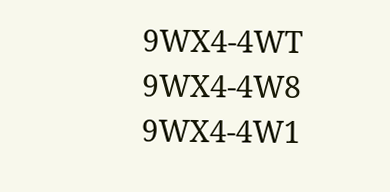9WX4-4WT  9WX4-4W8  9WX4-4W1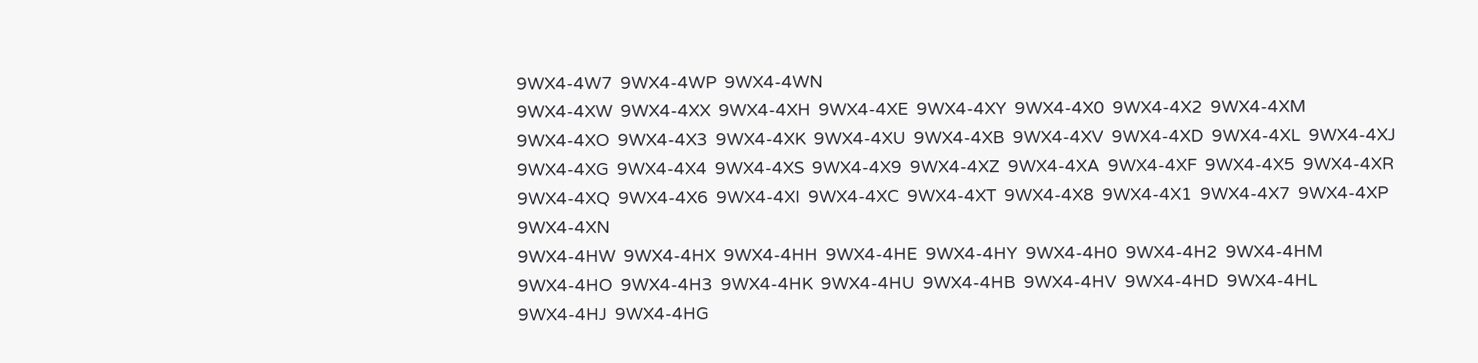9WX4-4W7  9WX4-4WP  9WX4-4WN
9WX4-4XW  9WX4-4XX  9WX4-4XH  9WX4-4XE  9WX4-4XY  9WX4-4X0  9WX4-4X2  9WX4-4XM  9WX4-4XO  9WX4-4X3  9WX4-4XK  9WX4-4XU  9WX4-4XB  9WX4-4XV  9WX4-4XD  9WX4-4XL  9WX4-4XJ  9WX4-4XG  9WX4-4X4  9WX4-4XS  9WX4-4X9  9WX4-4XZ  9WX4-4XA  9WX4-4XF  9WX4-4X5  9WX4-4XR  9WX4-4XQ  9WX4-4X6  9WX4-4XI  9WX4-4XC  9WX4-4XT  9WX4-4X8  9WX4-4X1  9WX4-4X7  9WX4-4XP  9WX4-4XN
9WX4-4HW  9WX4-4HX  9WX4-4HH  9WX4-4HE  9WX4-4HY  9WX4-4H0  9WX4-4H2  9WX4-4HM  9WX4-4HO  9WX4-4H3  9WX4-4HK  9WX4-4HU  9WX4-4HB  9WX4-4HV  9WX4-4HD  9WX4-4HL  9WX4-4HJ  9WX4-4HG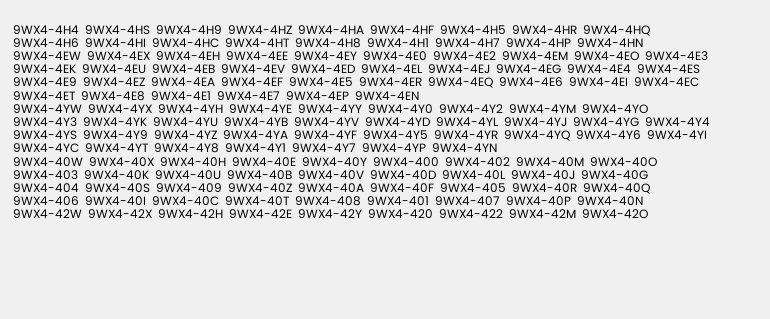9WX4-4H4  9WX4-4HS  9WX4-4H9  9WX4-4HZ  9WX4-4HA  9WX4-4HF  9WX4-4H5  9WX4-4HR  9WX4-4HQ  9WX4-4H6  9WX4-4HI  9WX4-4HC  9WX4-4HT  9WX4-4H8  9WX4-4H1  9WX4-4H7  9WX4-4HP  9WX4-4HN
9WX4-4EW  9WX4-4EX  9WX4-4EH  9WX4-4EE  9WX4-4EY  9WX4-4E0  9WX4-4E2  9WX4-4EM  9WX4-4EO  9WX4-4E3  9WX4-4EK  9WX4-4EU  9WX4-4EB  9WX4-4EV  9WX4-4ED  9WX4-4EL  9WX4-4EJ  9WX4-4EG  9WX4-4E4  9WX4-4ES  9WX4-4E9  9WX4-4EZ  9WX4-4EA  9WX4-4EF  9WX4-4E5  9WX4-4ER  9WX4-4EQ  9WX4-4E6  9WX4-4EI  9WX4-4EC  9WX4-4ET  9WX4-4E8  9WX4-4E1  9WX4-4E7  9WX4-4EP  9WX4-4EN
9WX4-4YW  9WX4-4YX  9WX4-4YH  9WX4-4YE  9WX4-4YY  9WX4-4Y0  9WX4-4Y2  9WX4-4YM  9WX4-4YO  9WX4-4Y3  9WX4-4YK  9WX4-4YU  9WX4-4YB  9WX4-4YV  9WX4-4YD  9WX4-4YL  9WX4-4YJ  9WX4-4YG  9WX4-4Y4  9WX4-4YS  9WX4-4Y9  9WX4-4YZ  9WX4-4YA  9WX4-4YF  9WX4-4Y5  9WX4-4YR  9WX4-4YQ  9WX4-4Y6  9WX4-4YI  9WX4-4YC  9WX4-4YT  9WX4-4Y8  9WX4-4Y1  9WX4-4Y7  9WX4-4YP  9WX4-4YN
9WX4-40W  9WX4-40X  9WX4-40H  9WX4-40E  9WX4-40Y  9WX4-400  9WX4-402  9WX4-40M  9WX4-40O  9WX4-403  9WX4-40K  9WX4-40U  9WX4-40B  9WX4-40V  9WX4-40D  9WX4-40L  9WX4-40J  9WX4-40G  9WX4-404  9WX4-40S  9WX4-409  9WX4-40Z  9WX4-40A  9WX4-40F  9WX4-405  9WX4-40R  9WX4-40Q  9WX4-406  9WX4-40I  9WX4-40C  9WX4-40T  9WX4-408  9WX4-401  9WX4-407  9WX4-40P  9WX4-40N
9WX4-42W  9WX4-42X  9WX4-42H  9WX4-42E  9WX4-42Y  9WX4-420  9WX4-422  9WX4-42M  9WX4-42O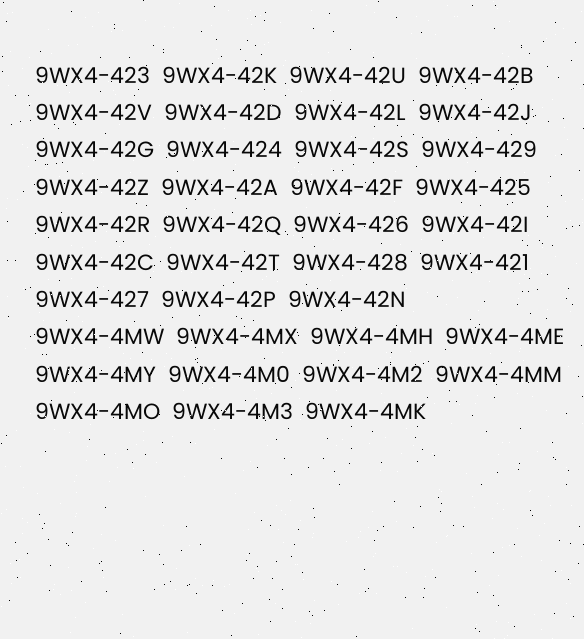9WX4-423  9WX4-42K  9WX4-42U  9WX4-42B  9WX4-42V  9WX4-42D  9WX4-42L  9WX4-42J  9WX4-42G  9WX4-424  9WX4-42S  9WX4-429  9WX4-42Z  9WX4-42A  9WX4-42F  9WX4-425  9WX4-42R  9WX4-42Q  9WX4-426  9WX4-42I  9WX4-42C  9WX4-42T  9WX4-428  9WX4-421  9WX4-427  9WX4-42P  9WX4-42N
9WX4-4MW  9WX4-4MX  9WX4-4MH  9WX4-4ME  9WX4-4MY  9WX4-4M0  9WX4-4M2  9WX4-4MM  9WX4-4MO  9WX4-4M3  9WX4-4MK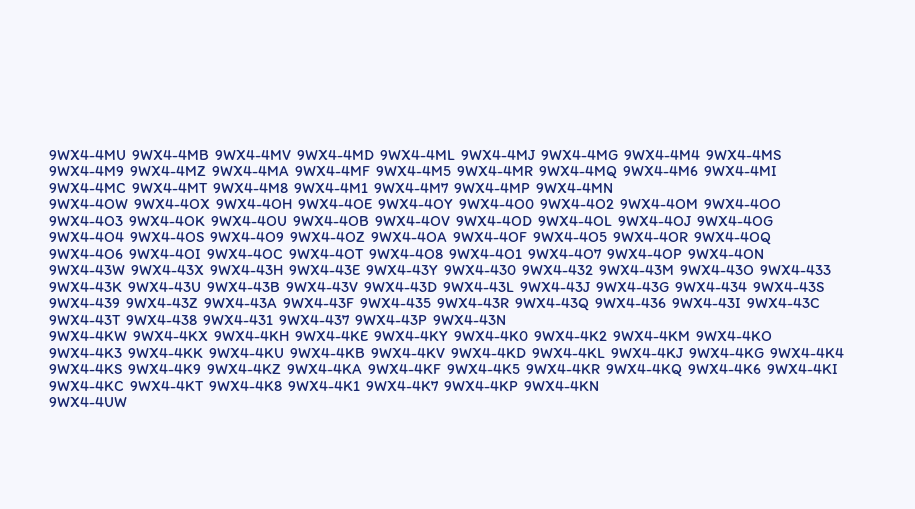9WX4-4MU  9WX4-4MB  9WX4-4MV  9WX4-4MD  9WX4-4ML  9WX4-4MJ  9WX4-4MG  9WX4-4M4  9WX4-4MS  9WX4-4M9  9WX4-4MZ  9WX4-4MA  9WX4-4MF  9WX4-4M5  9WX4-4MR  9WX4-4MQ  9WX4-4M6  9WX4-4MI  9WX4-4MC  9WX4-4MT  9WX4-4M8  9WX4-4M1  9WX4-4M7  9WX4-4MP  9WX4-4MN
9WX4-4OW  9WX4-4OX  9WX4-4OH  9WX4-4OE  9WX4-4OY  9WX4-4O0  9WX4-4O2  9WX4-4OM  9WX4-4OO  9WX4-4O3  9WX4-4OK  9WX4-4OU  9WX4-4OB  9WX4-4OV  9WX4-4OD  9WX4-4OL  9WX4-4OJ  9WX4-4OG  9WX4-4O4  9WX4-4OS  9WX4-4O9  9WX4-4OZ  9WX4-4OA  9WX4-4OF  9WX4-4O5  9WX4-4OR  9WX4-4OQ  9WX4-4O6  9WX4-4OI  9WX4-4OC  9WX4-4OT  9WX4-4O8  9WX4-4O1  9WX4-4O7  9WX4-4OP  9WX4-4ON
9WX4-43W  9WX4-43X  9WX4-43H  9WX4-43E  9WX4-43Y  9WX4-430  9WX4-432  9WX4-43M  9WX4-43O  9WX4-433  9WX4-43K  9WX4-43U  9WX4-43B  9WX4-43V  9WX4-43D  9WX4-43L  9WX4-43J  9WX4-43G  9WX4-434  9WX4-43S  9WX4-439  9WX4-43Z  9WX4-43A  9WX4-43F  9WX4-435  9WX4-43R  9WX4-43Q  9WX4-436  9WX4-43I  9WX4-43C  9WX4-43T  9WX4-438  9WX4-431  9WX4-437  9WX4-43P  9WX4-43N
9WX4-4KW  9WX4-4KX  9WX4-4KH  9WX4-4KE  9WX4-4KY  9WX4-4K0  9WX4-4K2  9WX4-4KM  9WX4-4KO  9WX4-4K3  9WX4-4KK  9WX4-4KU  9WX4-4KB  9WX4-4KV  9WX4-4KD  9WX4-4KL  9WX4-4KJ  9WX4-4KG  9WX4-4K4  9WX4-4KS  9WX4-4K9  9WX4-4KZ  9WX4-4KA  9WX4-4KF  9WX4-4K5  9WX4-4KR  9WX4-4KQ  9WX4-4K6  9WX4-4KI  9WX4-4KC  9WX4-4KT  9WX4-4K8  9WX4-4K1  9WX4-4K7  9WX4-4KP  9WX4-4KN
9WX4-4UW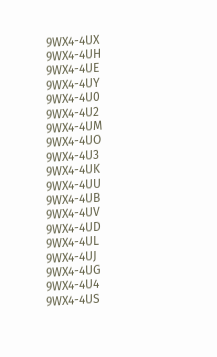9WX4-4UX  9WX4-4UH  9WX4-4UE  9WX4-4UY  9WX4-4U0  9WX4-4U2  9WX4-4UM  9WX4-4UO  9WX4-4U3  9WX4-4UK  9WX4-4UU  9WX4-4UB  9WX4-4UV  9WX4-4UD  9WX4-4UL  9WX4-4UJ  9WX4-4UG  9WX4-4U4  9WX4-4US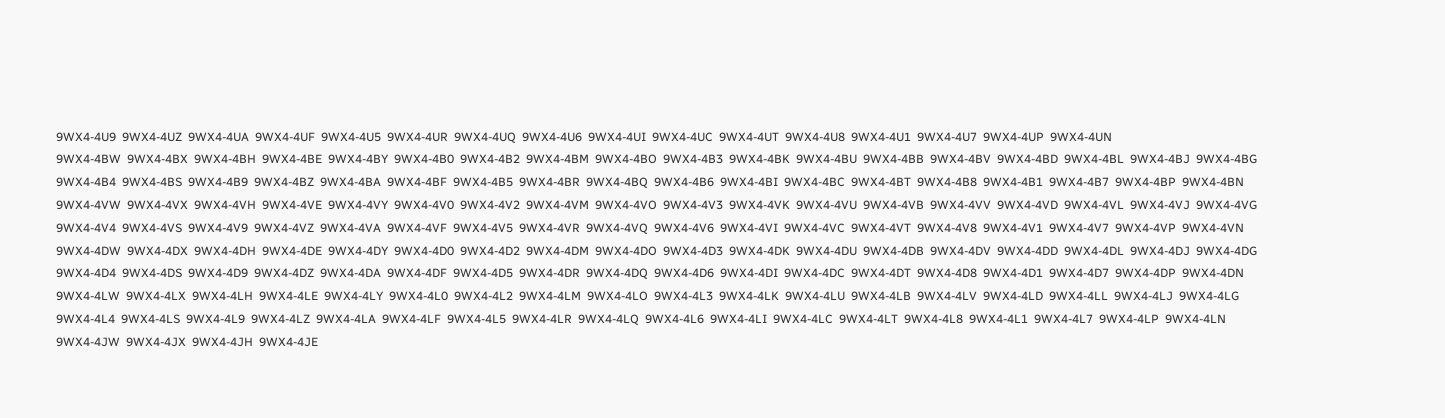9WX4-4U9  9WX4-4UZ  9WX4-4UA  9WX4-4UF  9WX4-4U5  9WX4-4UR  9WX4-4UQ  9WX4-4U6  9WX4-4UI  9WX4-4UC  9WX4-4UT  9WX4-4U8  9WX4-4U1  9WX4-4U7  9WX4-4UP  9WX4-4UN
9WX4-4BW  9WX4-4BX  9WX4-4BH  9WX4-4BE  9WX4-4BY  9WX4-4B0  9WX4-4B2  9WX4-4BM  9WX4-4BO  9WX4-4B3  9WX4-4BK  9WX4-4BU  9WX4-4BB  9WX4-4BV  9WX4-4BD  9WX4-4BL  9WX4-4BJ  9WX4-4BG  9WX4-4B4  9WX4-4BS  9WX4-4B9  9WX4-4BZ  9WX4-4BA  9WX4-4BF  9WX4-4B5  9WX4-4BR  9WX4-4BQ  9WX4-4B6  9WX4-4BI  9WX4-4BC  9WX4-4BT  9WX4-4B8  9WX4-4B1  9WX4-4B7  9WX4-4BP  9WX4-4BN
9WX4-4VW  9WX4-4VX  9WX4-4VH  9WX4-4VE  9WX4-4VY  9WX4-4V0  9WX4-4V2  9WX4-4VM  9WX4-4VO  9WX4-4V3  9WX4-4VK  9WX4-4VU  9WX4-4VB  9WX4-4VV  9WX4-4VD  9WX4-4VL  9WX4-4VJ  9WX4-4VG  9WX4-4V4  9WX4-4VS  9WX4-4V9  9WX4-4VZ  9WX4-4VA  9WX4-4VF  9WX4-4V5  9WX4-4VR  9WX4-4VQ  9WX4-4V6  9WX4-4VI  9WX4-4VC  9WX4-4VT  9WX4-4V8  9WX4-4V1  9WX4-4V7  9WX4-4VP  9WX4-4VN
9WX4-4DW  9WX4-4DX  9WX4-4DH  9WX4-4DE  9WX4-4DY  9WX4-4D0  9WX4-4D2  9WX4-4DM  9WX4-4DO  9WX4-4D3  9WX4-4DK  9WX4-4DU  9WX4-4DB  9WX4-4DV  9WX4-4DD  9WX4-4DL  9WX4-4DJ  9WX4-4DG  9WX4-4D4  9WX4-4DS  9WX4-4D9  9WX4-4DZ  9WX4-4DA  9WX4-4DF  9WX4-4D5  9WX4-4DR  9WX4-4DQ  9WX4-4D6  9WX4-4DI  9WX4-4DC  9WX4-4DT  9WX4-4D8  9WX4-4D1  9WX4-4D7  9WX4-4DP  9WX4-4DN
9WX4-4LW  9WX4-4LX  9WX4-4LH  9WX4-4LE  9WX4-4LY  9WX4-4L0  9WX4-4L2  9WX4-4LM  9WX4-4LO  9WX4-4L3  9WX4-4LK  9WX4-4LU  9WX4-4LB  9WX4-4LV  9WX4-4LD  9WX4-4LL  9WX4-4LJ  9WX4-4LG  9WX4-4L4  9WX4-4LS  9WX4-4L9  9WX4-4LZ  9WX4-4LA  9WX4-4LF  9WX4-4L5  9WX4-4LR  9WX4-4LQ  9WX4-4L6  9WX4-4LI  9WX4-4LC  9WX4-4LT  9WX4-4L8  9WX4-4L1  9WX4-4L7  9WX4-4LP  9WX4-4LN
9WX4-4JW  9WX4-4JX  9WX4-4JH  9WX4-4JE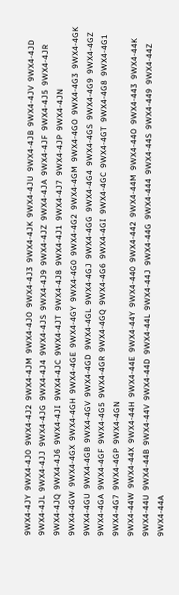9WX4-4JY  9WX4-4J0  9WX4-4J2  9WX4-4JM  9WX4-4JO  9WX4-4J3  9WX4-4JK  9WX4-4JU  9WX4-4JB  9WX4-4JV  9WX4-4JD  9WX4-4JL  9WX4-4JJ  9WX4-4JG  9WX4-4J4  9WX4-4JS  9WX4-4J9  9WX4-4JZ  9WX4-4JA  9WX4-4JF  9WX4-4J5  9WX4-4JR  9WX4-4JQ  9WX4-4J6  9WX4-4JI  9WX4-4JC  9WX4-4JT  9WX4-4J8  9WX4-4J1  9WX4-4J7  9WX4-4JP  9WX4-4JN
9WX4-4GW  9WX4-4GX  9WX4-4GH  9WX4-4GE  9WX4-4GY  9WX4-4G0  9WX4-4G2  9WX4-4GM  9WX4-4GO  9WX4-4G3  9WX4-4GK  9WX4-4GU  9WX4-4GB  9WX4-4GV  9WX4-4GD  9WX4-4GL  9WX4-4GJ  9WX4-4GG  9WX4-4G4  9WX4-4GS  9WX4-4G9  9WX4-4GZ  9WX4-4GA  9WX4-4GF  9WX4-4G5  9WX4-4GR  9WX4-4GQ  9WX4-4G6  9WX4-4GI  9WX4-4GC  9WX4-4GT  9WX4-4G8  9WX4-4G1  9WX4-4G7  9WX4-4GP  9WX4-4GN
9WX4-44W  9WX4-44X  9WX4-44H  9WX4-44E  9WX4-44Y  9WX4-440  9WX4-442  9WX4-44M  9WX4-44O  9WX4-443  9WX4-44K  9WX4-44U  9WX4-44B  9WX4-44V  9WX4-44D  9WX4-44L  9WX4-44J  9WX4-44G  9WX4-444  9WX4-44S  9WX4-449  9WX4-44Z  9WX4-44A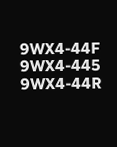9WX4-44F  9WX4-445  9WX4-44R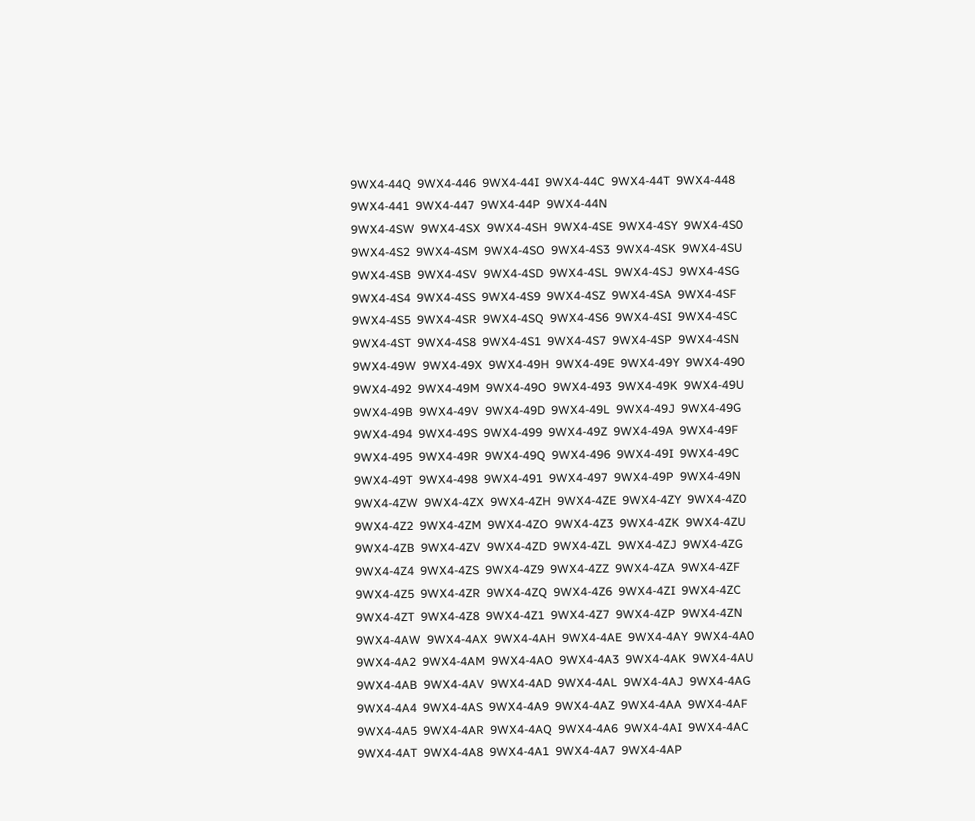9WX4-44Q  9WX4-446  9WX4-44I  9WX4-44C  9WX4-44T  9WX4-448  9WX4-441  9WX4-447  9WX4-44P  9WX4-44N
9WX4-4SW  9WX4-4SX  9WX4-4SH  9WX4-4SE  9WX4-4SY  9WX4-4S0  9WX4-4S2  9WX4-4SM  9WX4-4SO  9WX4-4S3  9WX4-4SK  9WX4-4SU  9WX4-4SB  9WX4-4SV  9WX4-4SD  9WX4-4SL  9WX4-4SJ  9WX4-4SG  9WX4-4S4  9WX4-4SS  9WX4-4S9  9WX4-4SZ  9WX4-4SA  9WX4-4SF  9WX4-4S5  9WX4-4SR  9WX4-4SQ  9WX4-4S6  9WX4-4SI  9WX4-4SC  9WX4-4ST  9WX4-4S8  9WX4-4S1  9WX4-4S7  9WX4-4SP  9WX4-4SN
9WX4-49W  9WX4-49X  9WX4-49H  9WX4-49E  9WX4-49Y  9WX4-490  9WX4-492  9WX4-49M  9WX4-49O  9WX4-493  9WX4-49K  9WX4-49U  9WX4-49B  9WX4-49V  9WX4-49D  9WX4-49L  9WX4-49J  9WX4-49G  9WX4-494  9WX4-49S  9WX4-499  9WX4-49Z  9WX4-49A  9WX4-49F  9WX4-495  9WX4-49R  9WX4-49Q  9WX4-496  9WX4-49I  9WX4-49C  9WX4-49T  9WX4-498  9WX4-491  9WX4-497  9WX4-49P  9WX4-49N
9WX4-4ZW  9WX4-4ZX  9WX4-4ZH  9WX4-4ZE  9WX4-4ZY  9WX4-4Z0  9WX4-4Z2  9WX4-4ZM  9WX4-4ZO  9WX4-4Z3  9WX4-4ZK  9WX4-4ZU  9WX4-4ZB  9WX4-4ZV  9WX4-4ZD  9WX4-4ZL  9WX4-4ZJ  9WX4-4ZG  9WX4-4Z4  9WX4-4ZS  9WX4-4Z9  9WX4-4ZZ  9WX4-4ZA  9WX4-4ZF  9WX4-4Z5  9WX4-4ZR  9WX4-4ZQ  9WX4-4Z6  9WX4-4ZI  9WX4-4ZC  9WX4-4ZT  9WX4-4Z8  9WX4-4Z1  9WX4-4Z7  9WX4-4ZP  9WX4-4ZN
9WX4-4AW  9WX4-4AX  9WX4-4AH  9WX4-4AE  9WX4-4AY  9WX4-4A0  9WX4-4A2  9WX4-4AM  9WX4-4AO  9WX4-4A3  9WX4-4AK  9WX4-4AU  9WX4-4AB  9WX4-4AV  9WX4-4AD  9WX4-4AL  9WX4-4AJ  9WX4-4AG  9WX4-4A4  9WX4-4AS  9WX4-4A9  9WX4-4AZ  9WX4-4AA  9WX4-4AF  9WX4-4A5  9WX4-4AR  9WX4-4AQ  9WX4-4A6  9WX4-4AI  9WX4-4AC  9WX4-4AT  9WX4-4A8  9WX4-4A1  9WX4-4A7  9WX4-4AP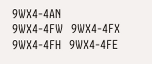9WX4-4AN
9WX4-4FW  9WX4-4FX  9WX4-4FH  9WX4-4FE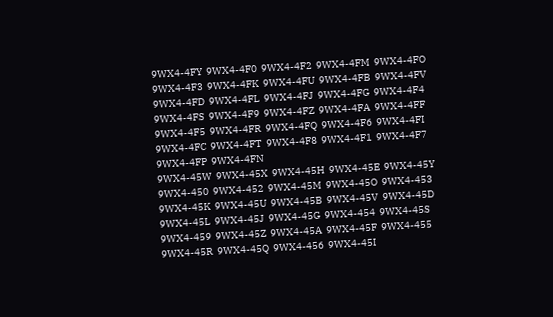9WX4-4FY  9WX4-4F0  9WX4-4F2  9WX4-4FM  9WX4-4FO  9WX4-4F3  9WX4-4FK  9WX4-4FU  9WX4-4FB  9WX4-4FV  9WX4-4FD  9WX4-4FL  9WX4-4FJ  9WX4-4FG  9WX4-4F4  9WX4-4FS  9WX4-4F9  9WX4-4FZ  9WX4-4FA  9WX4-4FF  9WX4-4F5  9WX4-4FR  9WX4-4FQ  9WX4-4F6  9WX4-4FI  9WX4-4FC  9WX4-4FT  9WX4-4F8  9WX4-4F1  9WX4-4F7  9WX4-4FP  9WX4-4FN
9WX4-45W  9WX4-45X  9WX4-45H  9WX4-45E  9WX4-45Y  9WX4-450  9WX4-452  9WX4-45M  9WX4-45O  9WX4-453  9WX4-45K  9WX4-45U  9WX4-45B  9WX4-45V  9WX4-45D  9WX4-45L  9WX4-45J  9WX4-45G  9WX4-454  9WX4-45S  9WX4-459  9WX4-45Z  9WX4-45A  9WX4-45F  9WX4-455  9WX4-45R  9WX4-45Q  9WX4-456  9WX4-45I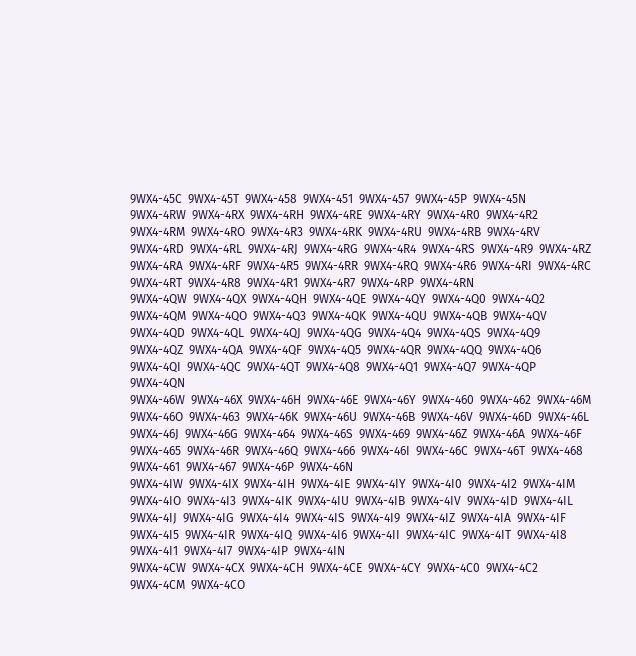9WX4-45C  9WX4-45T  9WX4-458  9WX4-451  9WX4-457  9WX4-45P  9WX4-45N
9WX4-4RW  9WX4-4RX  9WX4-4RH  9WX4-4RE  9WX4-4RY  9WX4-4R0  9WX4-4R2  9WX4-4RM  9WX4-4RO  9WX4-4R3  9WX4-4RK  9WX4-4RU  9WX4-4RB  9WX4-4RV  9WX4-4RD  9WX4-4RL  9WX4-4RJ  9WX4-4RG  9WX4-4R4  9WX4-4RS  9WX4-4R9  9WX4-4RZ  9WX4-4RA  9WX4-4RF  9WX4-4R5  9WX4-4RR  9WX4-4RQ  9WX4-4R6  9WX4-4RI  9WX4-4RC  9WX4-4RT  9WX4-4R8  9WX4-4R1  9WX4-4R7  9WX4-4RP  9WX4-4RN
9WX4-4QW  9WX4-4QX  9WX4-4QH  9WX4-4QE  9WX4-4QY  9WX4-4Q0  9WX4-4Q2  9WX4-4QM  9WX4-4QO  9WX4-4Q3  9WX4-4QK  9WX4-4QU  9WX4-4QB  9WX4-4QV  9WX4-4QD  9WX4-4QL  9WX4-4QJ  9WX4-4QG  9WX4-4Q4  9WX4-4QS  9WX4-4Q9  9WX4-4QZ  9WX4-4QA  9WX4-4QF  9WX4-4Q5  9WX4-4QR  9WX4-4QQ  9WX4-4Q6  9WX4-4QI  9WX4-4QC  9WX4-4QT  9WX4-4Q8  9WX4-4Q1  9WX4-4Q7  9WX4-4QP  9WX4-4QN
9WX4-46W  9WX4-46X  9WX4-46H  9WX4-46E  9WX4-46Y  9WX4-460  9WX4-462  9WX4-46M  9WX4-46O  9WX4-463  9WX4-46K  9WX4-46U  9WX4-46B  9WX4-46V  9WX4-46D  9WX4-46L  9WX4-46J  9WX4-46G  9WX4-464  9WX4-46S  9WX4-469  9WX4-46Z  9WX4-46A  9WX4-46F  9WX4-465  9WX4-46R  9WX4-46Q  9WX4-466  9WX4-46I  9WX4-46C  9WX4-46T  9WX4-468  9WX4-461  9WX4-467  9WX4-46P  9WX4-46N
9WX4-4IW  9WX4-4IX  9WX4-4IH  9WX4-4IE  9WX4-4IY  9WX4-4I0  9WX4-4I2  9WX4-4IM  9WX4-4IO  9WX4-4I3  9WX4-4IK  9WX4-4IU  9WX4-4IB  9WX4-4IV  9WX4-4ID  9WX4-4IL  9WX4-4IJ  9WX4-4IG  9WX4-4I4  9WX4-4IS  9WX4-4I9  9WX4-4IZ  9WX4-4IA  9WX4-4IF  9WX4-4I5  9WX4-4IR  9WX4-4IQ  9WX4-4I6  9WX4-4II  9WX4-4IC  9WX4-4IT  9WX4-4I8  9WX4-4I1  9WX4-4I7  9WX4-4IP  9WX4-4IN
9WX4-4CW  9WX4-4CX  9WX4-4CH  9WX4-4CE  9WX4-4CY  9WX4-4C0  9WX4-4C2  9WX4-4CM  9WX4-4CO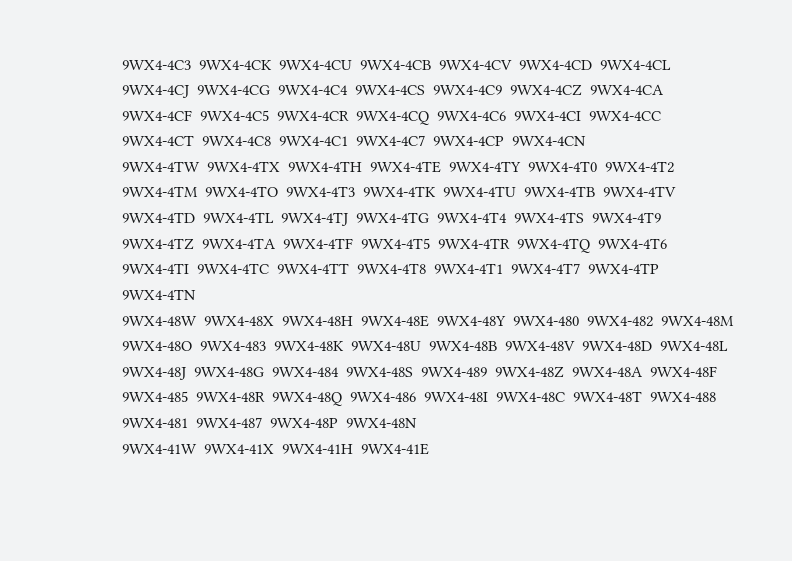9WX4-4C3  9WX4-4CK  9WX4-4CU  9WX4-4CB  9WX4-4CV  9WX4-4CD  9WX4-4CL  9WX4-4CJ  9WX4-4CG  9WX4-4C4  9WX4-4CS  9WX4-4C9  9WX4-4CZ  9WX4-4CA  9WX4-4CF  9WX4-4C5  9WX4-4CR  9WX4-4CQ  9WX4-4C6  9WX4-4CI  9WX4-4CC  9WX4-4CT  9WX4-4C8  9WX4-4C1  9WX4-4C7  9WX4-4CP  9WX4-4CN
9WX4-4TW  9WX4-4TX  9WX4-4TH  9WX4-4TE  9WX4-4TY  9WX4-4T0  9WX4-4T2  9WX4-4TM  9WX4-4TO  9WX4-4T3  9WX4-4TK  9WX4-4TU  9WX4-4TB  9WX4-4TV  9WX4-4TD  9WX4-4TL  9WX4-4TJ  9WX4-4TG  9WX4-4T4  9WX4-4TS  9WX4-4T9  9WX4-4TZ  9WX4-4TA  9WX4-4TF  9WX4-4T5  9WX4-4TR  9WX4-4TQ  9WX4-4T6  9WX4-4TI  9WX4-4TC  9WX4-4TT  9WX4-4T8  9WX4-4T1  9WX4-4T7  9WX4-4TP  9WX4-4TN
9WX4-48W  9WX4-48X  9WX4-48H  9WX4-48E  9WX4-48Y  9WX4-480  9WX4-482  9WX4-48M  9WX4-48O  9WX4-483  9WX4-48K  9WX4-48U  9WX4-48B  9WX4-48V  9WX4-48D  9WX4-48L  9WX4-48J  9WX4-48G  9WX4-484  9WX4-48S  9WX4-489  9WX4-48Z  9WX4-48A  9WX4-48F  9WX4-485  9WX4-48R  9WX4-48Q  9WX4-486  9WX4-48I  9WX4-48C  9WX4-48T  9WX4-488  9WX4-481  9WX4-487  9WX4-48P  9WX4-48N
9WX4-41W  9WX4-41X  9WX4-41H  9WX4-41E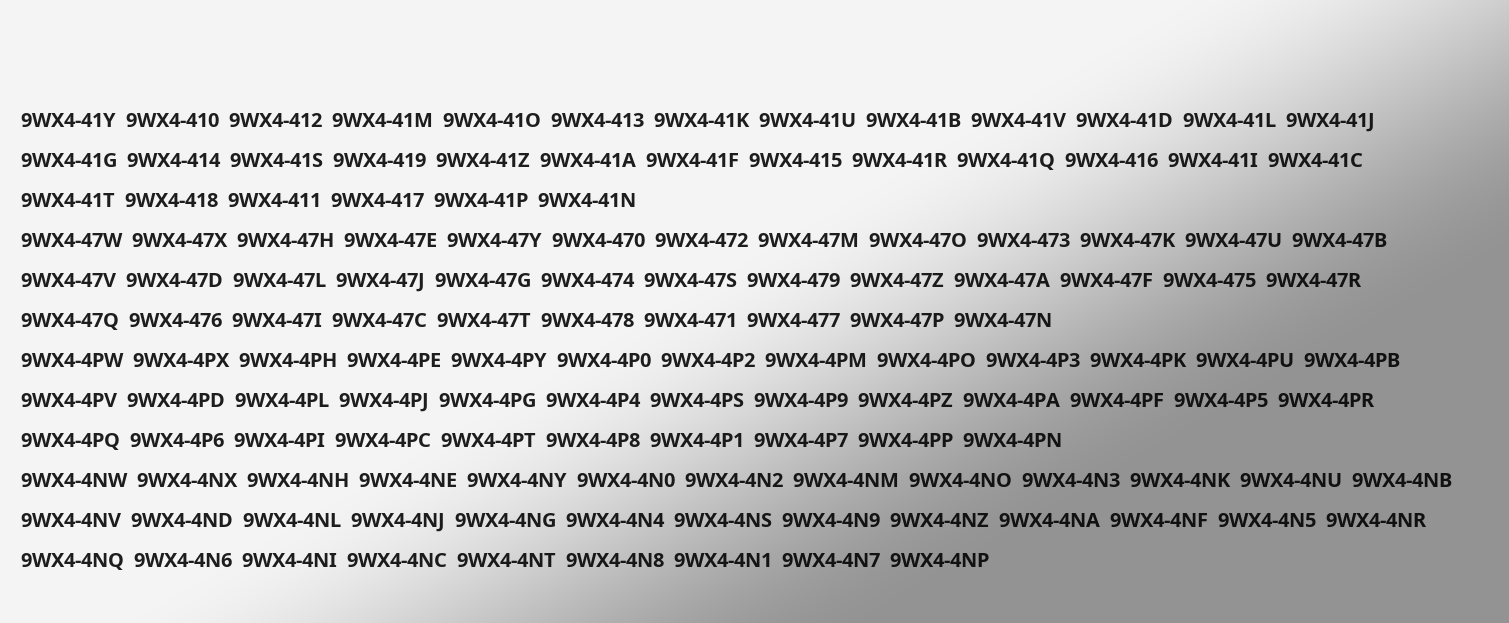9WX4-41Y  9WX4-410  9WX4-412  9WX4-41M  9WX4-41O  9WX4-413  9WX4-41K  9WX4-41U  9WX4-41B  9WX4-41V  9WX4-41D  9WX4-41L  9WX4-41J  9WX4-41G  9WX4-414  9WX4-41S  9WX4-419  9WX4-41Z  9WX4-41A  9WX4-41F  9WX4-415  9WX4-41R  9WX4-41Q  9WX4-416  9WX4-41I  9WX4-41C  9WX4-41T  9WX4-418  9WX4-411  9WX4-417  9WX4-41P  9WX4-41N
9WX4-47W  9WX4-47X  9WX4-47H  9WX4-47E  9WX4-47Y  9WX4-470  9WX4-472  9WX4-47M  9WX4-47O  9WX4-473  9WX4-47K  9WX4-47U  9WX4-47B  9WX4-47V  9WX4-47D  9WX4-47L  9WX4-47J  9WX4-47G  9WX4-474  9WX4-47S  9WX4-479  9WX4-47Z  9WX4-47A  9WX4-47F  9WX4-475  9WX4-47R  9WX4-47Q  9WX4-476  9WX4-47I  9WX4-47C  9WX4-47T  9WX4-478  9WX4-471  9WX4-477  9WX4-47P  9WX4-47N
9WX4-4PW  9WX4-4PX  9WX4-4PH  9WX4-4PE  9WX4-4PY  9WX4-4P0  9WX4-4P2  9WX4-4PM  9WX4-4PO  9WX4-4P3  9WX4-4PK  9WX4-4PU  9WX4-4PB  9WX4-4PV  9WX4-4PD  9WX4-4PL  9WX4-4PJ  9WX4-4PG  9WX4-4P4  9WX4-4PS  9WX4-4P9  9WX4-4PZ  9WX4-4PA  9WX4-4PF  9WX4-4P5  9WX4-4PR  9WX4-4PQ  9WX4-4P6  9WX4-4PI  9WX4-4PC  9WX4-4PT  9WX4-4P8  9WX4-4P1  9WX4-4P7  9WX4-4PP  9WX4-4PN
9WX4-4NW  9WX4-4NX  9WX4-4NH  9WX4-4NE  9WX4-4NY  9WX4-4N0  9WX4-4N2  9WX4-4NM  9WX4-4NO  9WX4-4N3  9WX4-4NK  9WX4-4NU  9WX4-4NB  9WX4-4NV  9WX4-4ND  9WX4-4NL  9WX4-4NJ  9WX4-4NG  9WX4-4N4  9WX4-4NS  9WX4-4N9  9WX4-4NZ  9WX4-4NA  9WX4-4NF  9WX4-4N5  9WX4-4NR  9WX4-4NQ  9WX4-4N6  9WX4-4NI  9WX4-4NC  9WX4-4NT  9WX4-4N8  9WX4-4N1  9WX4-4N7  9WX4-4NP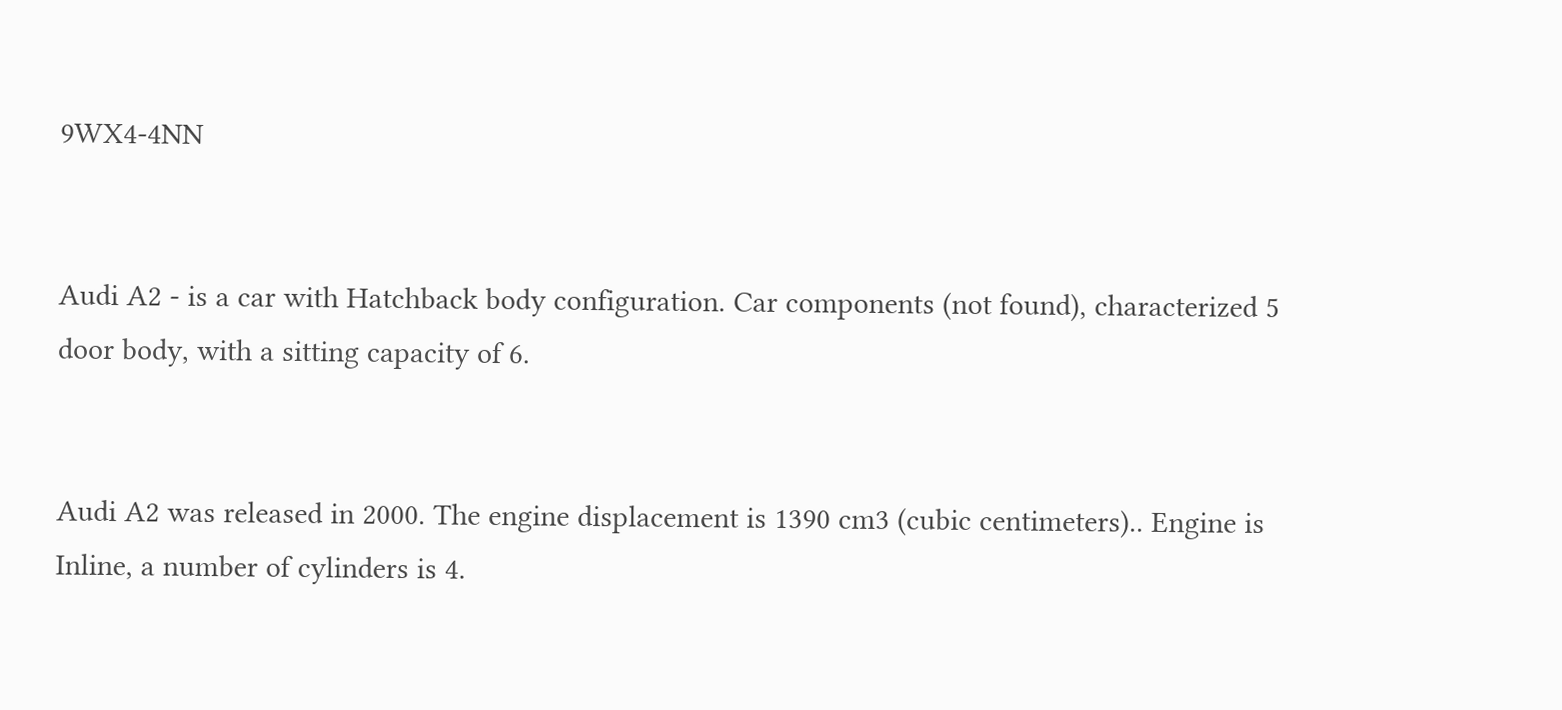9WX4-4NN


Audi A2 - is a car with Hatchback body configuration. Car components (not found), characterized 5 door body, with a sitting capacity of 6.


Audi A2 was released in 2000. The engine displacement is 1390 cm3 (cubic centimeters).. Engine is Inline, a number of cylinders is 4.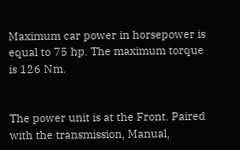Maximum car power in horsepower is equal to 75 hp. The maximum torque is 126 Nm.


The power unit is at the Front. Paired with the transmission, Manual,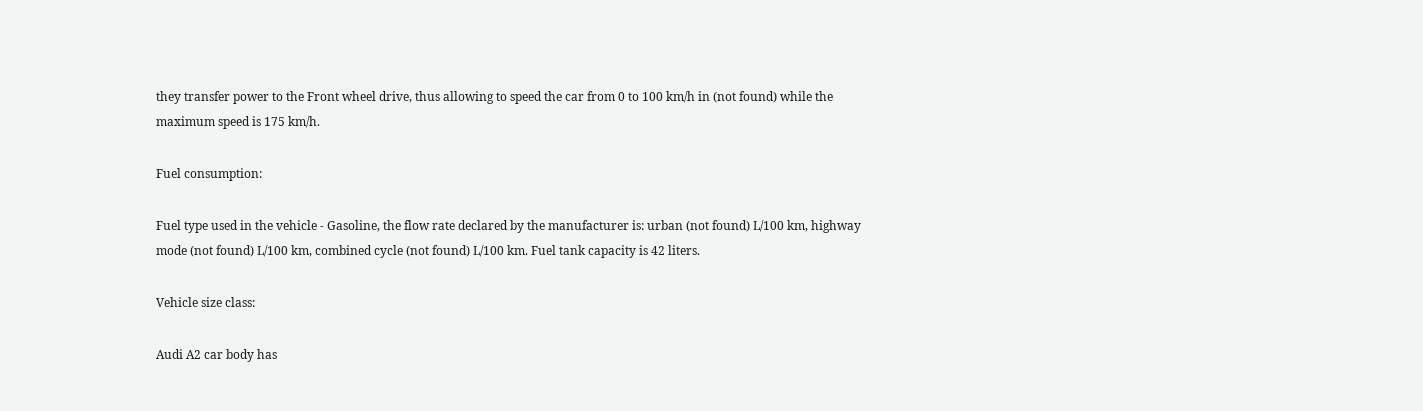they transfer power to the Front wheel drive, thus allowing to speed the car from 0 to 100 km/h in (not found) while the maximum speed is 175 km/h.

Fuel consumption:

Fuel type used in the vehicle - Gasoline, the flow rate declared by the manufacturer is: urban (not found) L/100 km, highway mode (not found) L/100 km, combined cycle (not found) L/100 km. Fuel tank capacity is 42 liters.

Vehicle size class:

Audi A2 car body has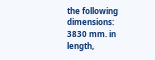the following dimensions: 3830 mm. in length,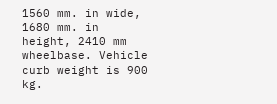1560 mm. in wide, 1680 mm. in height, 2410 mm wheelbase. Vehicle curb weight is 900 kg.